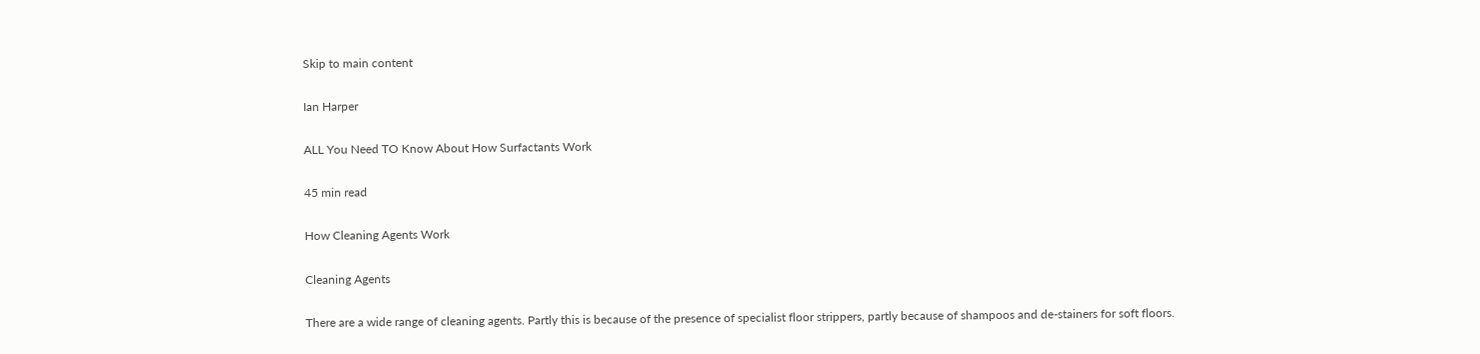Skip to main content

Ian Harper

ALL You Need TO Know About How Surfactants Work

45 min read

How Cleaning Agents Work

Cleaning Agents

There are a wide range of cleaning agents. Partly this is because of the presence of specialist floor strippers, partly because of shampoos and de-stainers for soft floors.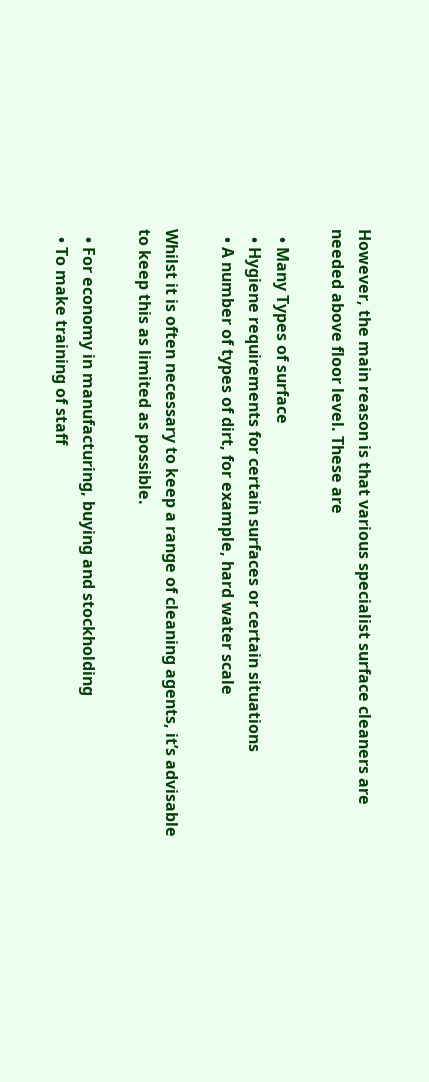However, the main reason is that various specialist surface cleaners are needed above floor level. These are

  • Many Types of surface
  • Hygiene requirements for certain surfaces or certain situations
  • A number of types of dirt, for example, hard water scale

Whilst it is often necessary to keep a range of cleaning agents, it’s advisable to keep this as limited as possible.

  • For economy in manufacturing, buying and stockholding
  • To make training of staff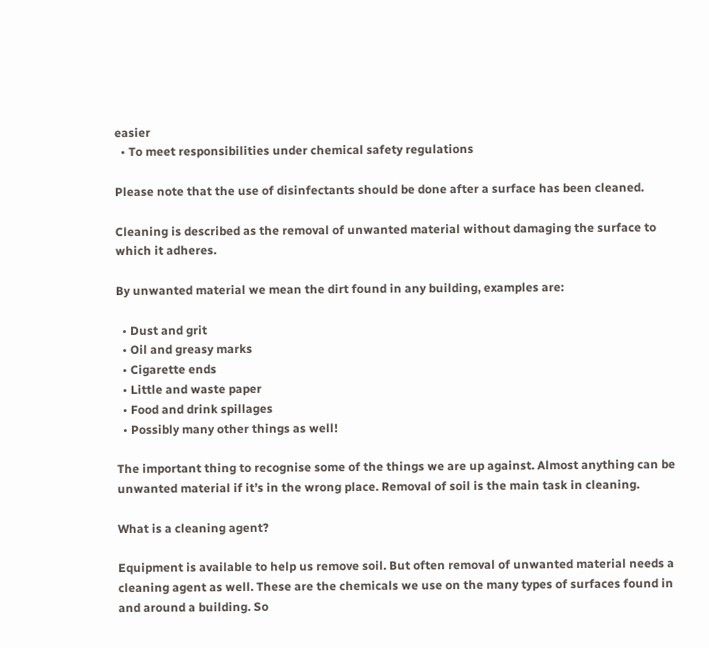easier
  • To meet responsibilities under chemical safety regulations

Please note that the use of disinfectants should be done after a surface has been cleaned.

Cleaning is described as the removal of unwanted material without damaging the surface to which it adheres.

By unwanted material we mean the dirt found in any building, examples are:

  • Dust and grit
  • Oil and greasy marks
  • Cigarette ends
  • Little and waste paper
  • Food and drink spillages
  • Possibly many other things as well!

The important thing to recognise some of the things we are up against. Almost anything can be unwanted material if it’s in the wrong place. Removal of soil is the main task in cleaning.

What is a cleaning agent?

Equipment is available to help us remove soil. But often removal of unwanted material needs a cleaning agent as well. These are the chemicals we use on the many types of surfaces found in and around a building. So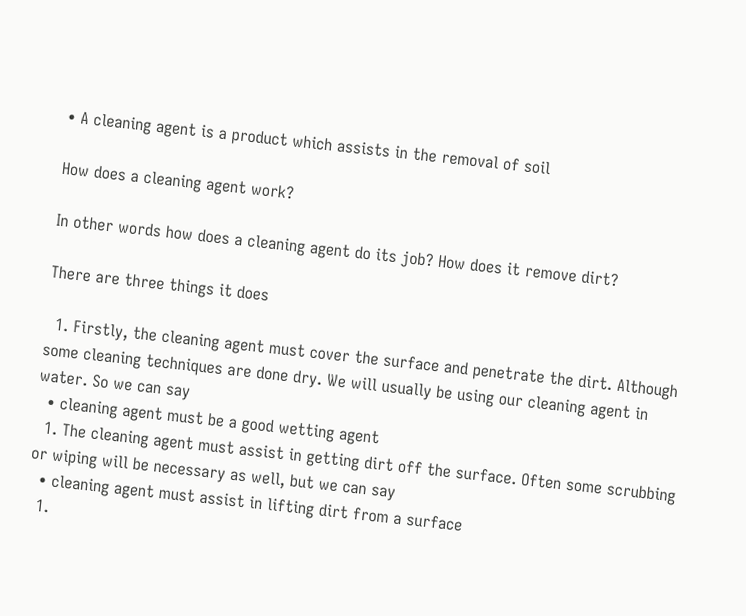• A cleaning agent is a product which assists in the removal of soil

How does a cleaning agent work?

In other words how does a cleaning agent do its job? How does it remove dirt?

There are three things it does

  1. Firstly, the cleaning agent must cover the surface and penetrate the dirt. Although some cleaning techniques are done dry. We will usually be using our cleaning agent in water. So we can say
  • cleaning agent must be a good wetting agent
  1. The cleaning agent must assist in getting dirt off the surface. Often some scrubbing or wiping will be necessary as well, but we can say
  • cleaning agent must assist in lifting dirt from a surface
  1.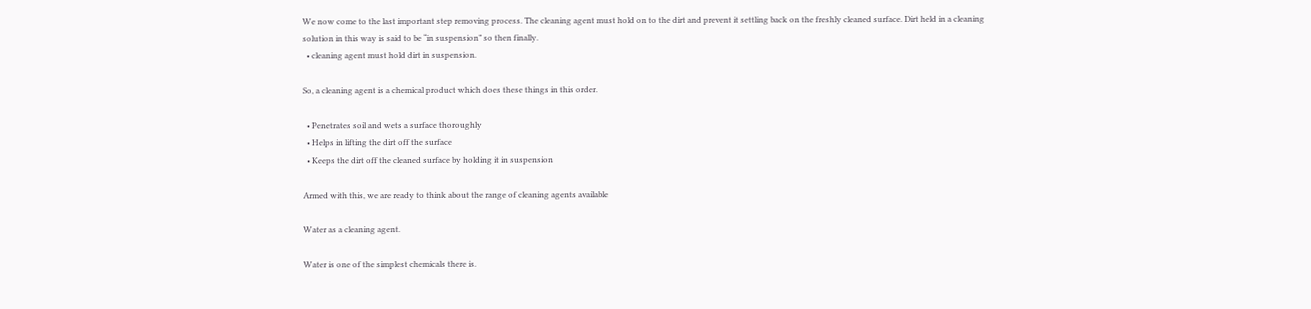We now come to the last important step removing process. The cleaning agent must hold on to the dirt and prevent it settling back on the freshly cleaned surface. Dirt held in a cleaning solution in this way is said to be “in suspension” so then finally.
  • cleaning agent must hold dirt in suspension.

So, a cleaning agent is a chemical product which does these things in this order.

  • Penetrates soil and wets a surface thoroughly
  • Helps in lifting the dirt off the surface
  • Keeps the dirt off the cleaned surface by holding it in suspension

Armed with this, we are ready to think about the range of cleaning agents available

Water as a cleaning agent.

Water is one of the simplest chemicals there is.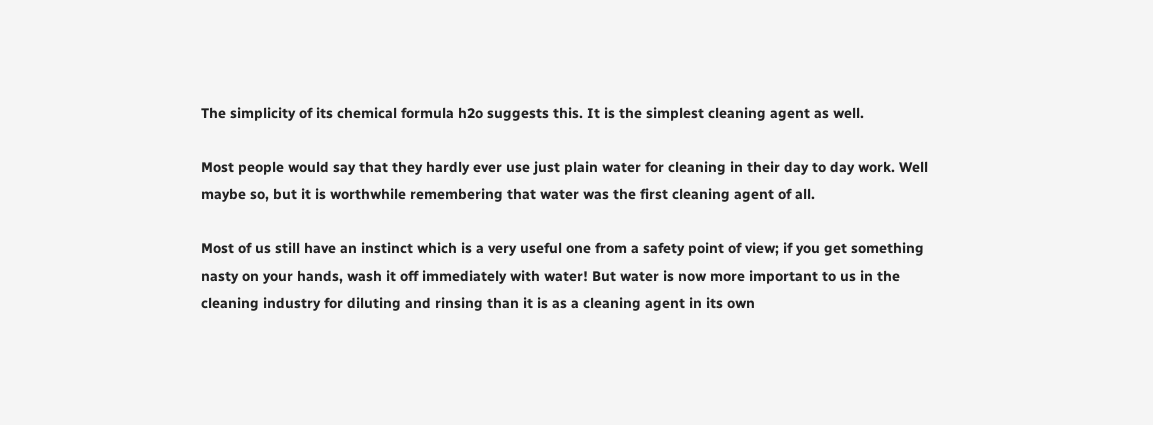The simplicity of its chemical formula h2o suggests this. It is the simplest cleaning agent as well.

Most people would say that they hardly ever use just plain water for cleaning in their day to day work. Well maybe so, but it is worthwhile remembering that water was the first cleaning agent of all.

Most of us still have an instinct which is a very useful one from a safety point of view; if you get something nasty on your hands, wash it off immediately with water! But water is now more important to us in the cleaning industry for diluting and rinsing than it is as a cleaning agent in its own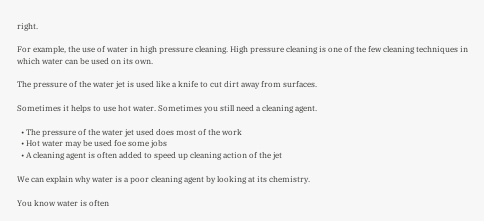right.

For example, the use of water in high pressure cleaning. High pressure cleaning is one of the few cleaning techniques in which water can be used on its own.

The pressure of the water jet is used like a knife to cut dirt away from surfaces.

Sometimes it helps to use hot water. Sometimes you still need a cleaning agent.

  • The pressure of the water jet used does most of the work
  • Hot water may be used foe some jobs
  • A cleaning agent is often added to speed up cleaning action of the jet

We can explain why water is a poor cleaning agent by looking at its chemistry.

You know water is often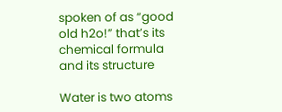spoken of as “good old h2o!” that’s its chemical formula and its structure

Water is two atoms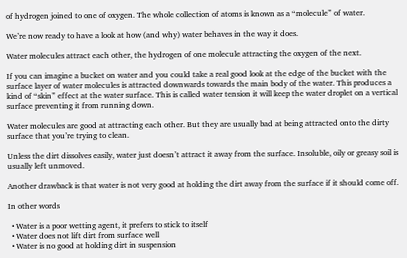of hydrogen joined to one of oxygen. The whole collection of atoms is known as a “molecule” of water.

We’re now ready to have a look at how (and why) water behaves in the way it does.

Water molecules attract each other, the hydrogen of one molecule attracting the oxygen of the next.

If you can imagine a bucket on water and you could take a real good look at the edge of the bucket with the surface layer of water molecules is attracted downwards towards the main body of the water. This produces a kind of “skin” effect at the water surface. This is called water tension it will keep the water droplet on a vertical surface preventing it from running down.

Water molecules are good at attracting each other. But they are usually bad at being attracted onto the dirty surface that you’re trying to clean.

Unless the dirt dissolves easily, water just doesn’t attract it away from the surface. Insoluble, oily or greasy soil is usually left unmoved.

Another drawback is that water is not very good at holding the dirt away from the surface if it should come off.

In other words

  • Water is a poor wetting agent, it prefers to stick to itself
  • Water does not lift dirt from surface well
  • Water is no good at holding dirt in suspension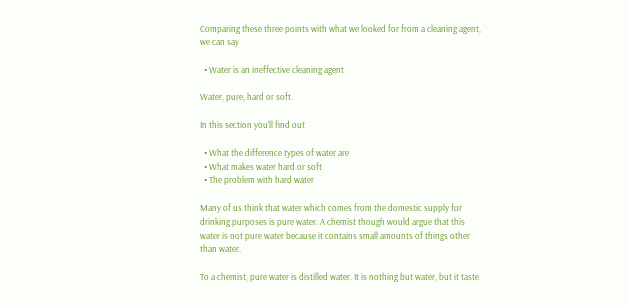Comparing these three points with what we looked for from a cleaning agent, we can say

  • Water is an ineffective cleaning agent

Water, pure, hard or soft.

In this section you’ll find out

  • What the difference types of water are
  • What makes water hard or soft
  • The problem with hard water

Many of us think that water which comes from the domestic supply for drinking purposes is pure water. A chemist though would argue that this water is not pure water because it contains small amounts of things other than water.

To a chemist, pure water is distilled water. It is nothing but water, but it taste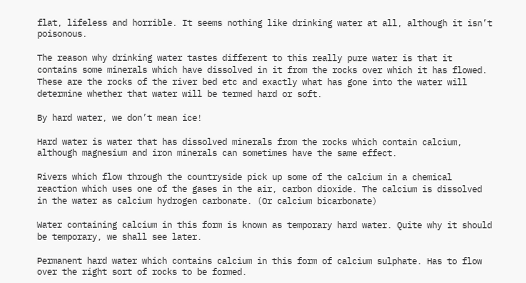flat, lifeless and horrible. It seems nothing like drinking water at all, although it isn’t poisonous.

The reason why drinking water tastes different to this really pure water is that it contains some minerals which have dissolved in it from the rocks over which it has flowed. These are the rocks of the river bed etc and exactly what has gone into the water will determine whether that water will be termed hard or soft.

By hard water, we don’t mean ice!

Hard water is water that has dissolved minerals from the rocks which contain calcium, although magnesium and iron minerals can sometimes have the same effect.

Rivers which flow through the countryside pick up some of the calcium in a chemical reaction which uses one of the gases in the air, carbon dioxide. The calcium is dissolved in the water as calcium hydrogen carbonate. (Or calcium bicarbonate)

Water containing calcium in this form is known as temporary hard water. Quite why it should be temporary, we shall see later.

Permanent hard water which contains calcium in this form of calcium sulphate. Has to flow over the right sort of rocks to be formed.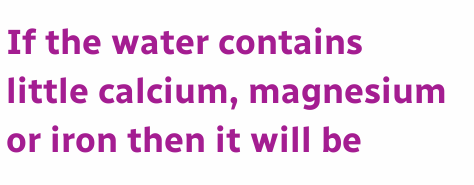If the water contains little calcium, magnesium or iron then it will be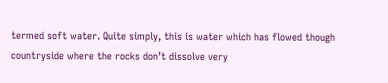termed soft water. Quite simply, this is water which has flowed though countryside where the rocks don’t dissolve very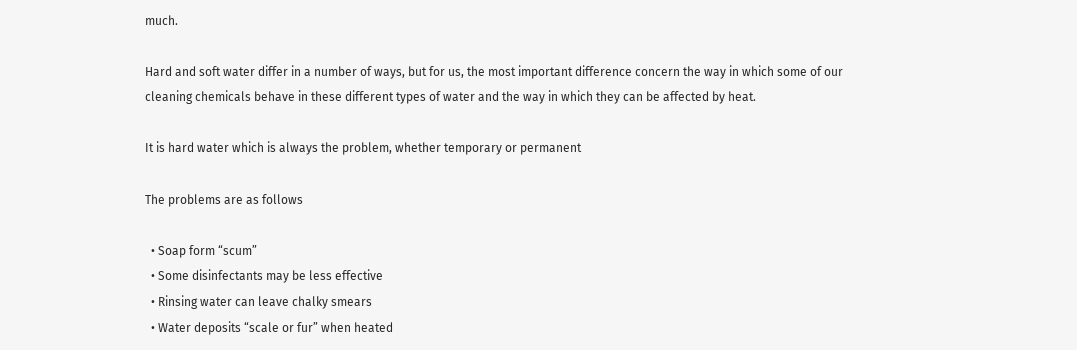much.

Hard and soft water differ in a number of ways, but for us, the most important difference concern the way in which some of our cleaning chemicals behave in these different types of water and the way in which they can be affected by heat.

It is hard water which is always the problem, whether temporary or permanent

The problems are as follows

  • Soap form “scum”
  • Some disinfectants may be less effective
  • Rinsing water can leave chalky smears
  • Water deposits “scale or fur” when heated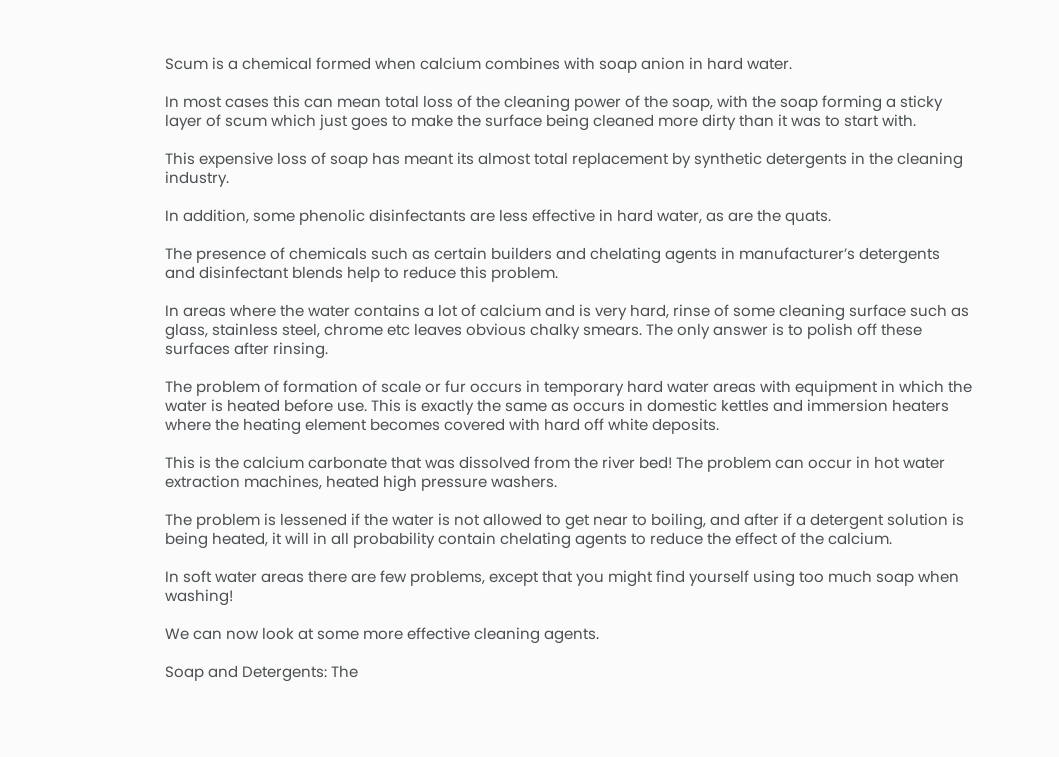Scum is a chemical formed when calcium combines with soap anion in hard water.

In most cases this can mean total loss of the cleaning power of the soap, with the soap forming a sticky layer of scum which just goes to make the surface being cleaned more dirty than it was to start with.

This expensive loss of soap has meant its almost total replacement by synthetic detergents in the cleaning industry.

In addition, some phenolic disinfectants are less effective in hard water, as are the quats.

The presence of chemicals such as certain builders and chelating agents in manufacturer’s detergents and disinfectant blends help to reduce this problem.

In areas where the water contains a lot of calcium and is very hard, rinse of some cleaning surface such as glass, stainless steel, chrome etc leaves obvious chalky smears. The only answer is to polish off these surfaces after rinsing.

The problem of formation of scale or fur occurs in temporary hard water areas with equipment in which the water is heated before use. This is exactly the same as occurs in domestic kettles and immersion heaters where the heating element becomes covered with hard off white deposits.

This is the calcium carbonate that was dissolved from the river bed! The problem can occur in hot water extraction machines, heated high pressure washers.

The problem is lessened if the water is not allowed to get near to boiling, and after if a detergent solution is being heated, it will in all probability contain chelating agents to reduce the effect of the calcium.

In soft water areas there are few problems, except that you might find yourself using too much soap when washing!

We can now look at some more effective cleaning agents.

Soap and Detergents: The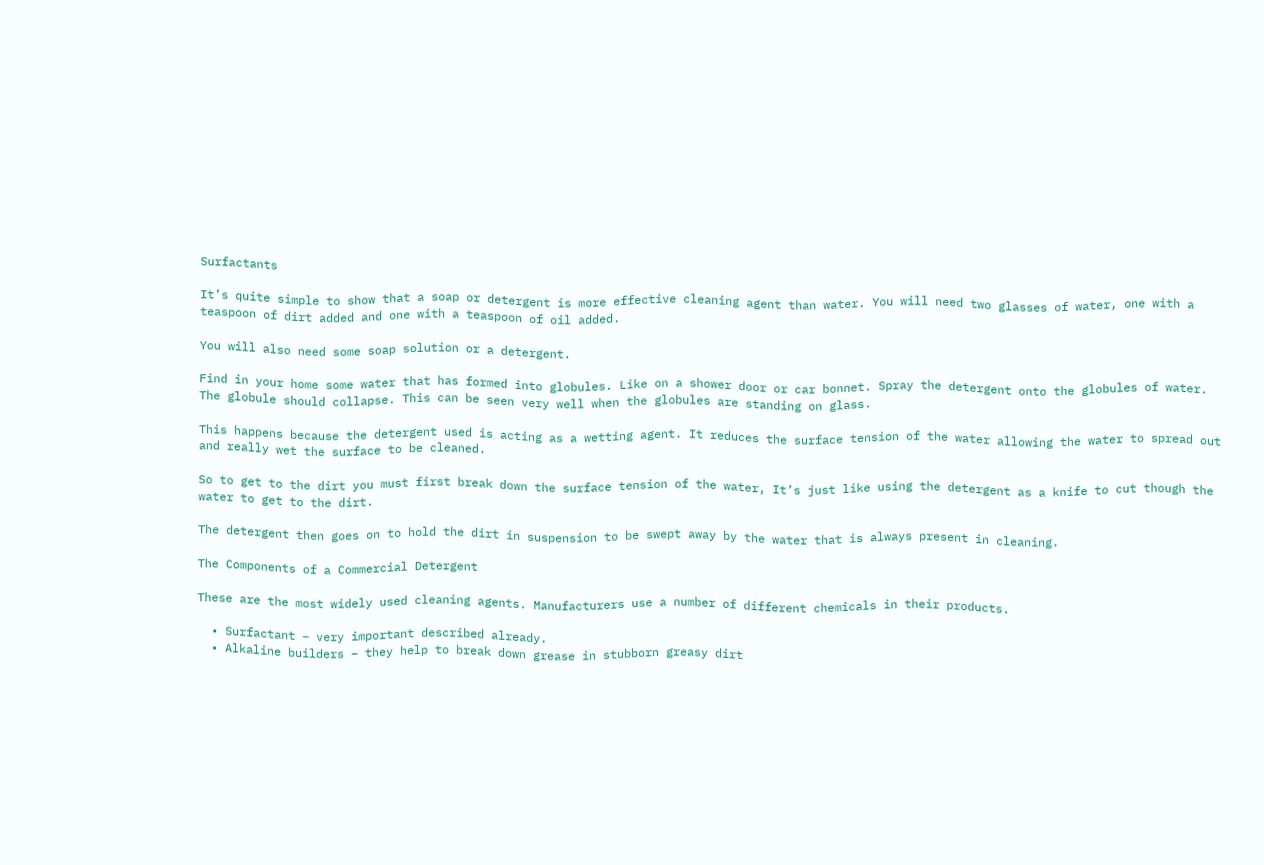Surfactants

It’s quite simple to show that a soap or detergent is more effective cleaning agent than water. You will need two glasses of water, one with a teaspoon of dirt added and one with a teaspoon of oil added.

You will also need some soap solution or a detergent.

Find in your home some water that has formed into globules. Like on a shower door or car bonnet. Spray the detergent onto the globules of water. The globule should collapse. This can be seen very well when the globules are standing on glass.

This happens because the detergent used is acting as a wetting agent. It reduces the surface tension of the water allowing the water to spread out and really wet the surface to be cleaned.

So to get to the dirt you must first break down the surface tension of the water, It’s just like using the detergent as a knife to cut though the water to get to the dirt.

The detergent then goes on to hold the dirt in suspension to be swept away by the water that is always present in cleaning.

The Components of a Commercial Detergent

These are the most widely used cleaning agents. Manufacturers use a number of different chemicals in their products.

  • Surfactant – very important described already.
  • Alkaline builders – they help to break down grease in stubborn greasy dirt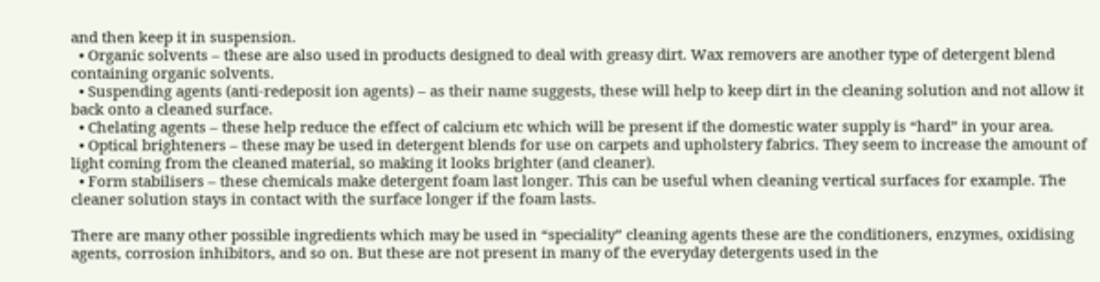and then keep it in suspension.
  • Organic solvents – these are also used in products designed to deal with greasy dirt. Wax removers are another type of detergent blend containing organic solvents.
  • Suspending agents (anti-redeposit ion agents) – as their name suggests, these will help to keep dirt in the cleaning solution and not allow it back onto a cleaned surface.
  • Chelating agents – these help reduce the effect of calcium etc which will be present if the domestic water supply is “hard” in your area.
  • Optical brighteners – these may be used in detergent blends for use on carpets and upholstery fabrics. They seem to increase the amount of light coming from the cleaned material, so making it looks brighter (and cleaner).
  • Form stabilisers – these chemicals make detergent foam last longer. This can be useful when cleaning vertical surfaces for example. The cleaner solution stays in contact with the surface longer if the foam lasts.

There are many other possible ingredients which may be used in “speciality” cleaning agents these are the conditioners, enzymes, oxidising agents, corrosion inhibitors, and so on. But these are not present in many of the everyday detergents used in the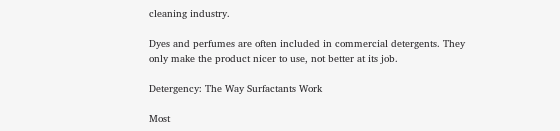cleaning industry.

Dyes and perfumes are often included in commercial detergents. They only make the product nicer to use, not better at its job.

Detergency: The Way Surfactants Work

Most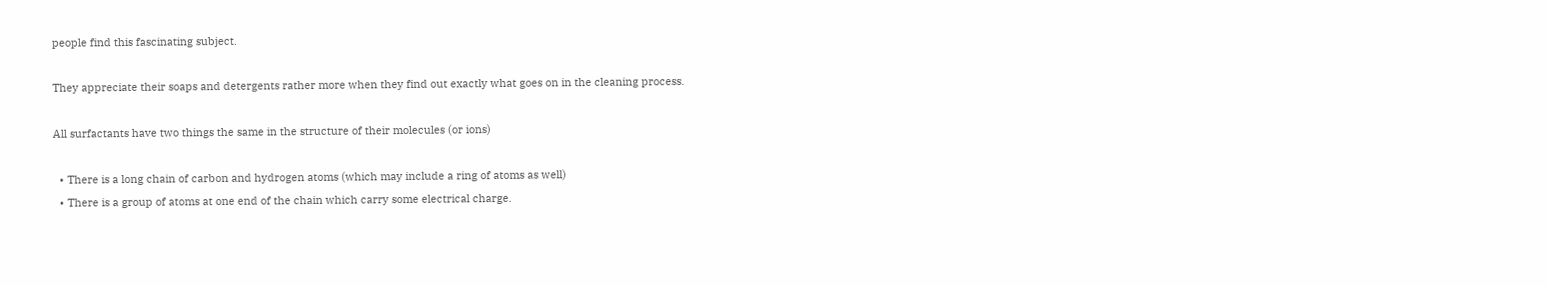people find this fascinating subject.

They appreciate their soaps and detergents rather more when they find out exactly what goes on in the cleaning process.

All surfactants have two things the same in the structure of their molecules (or ions)

  • There is a long chain of carbon and hydrogen atoms (which may include a ring of atoms as well)
  • There is a group of atoms at one end of the chain which carry some electrical charge.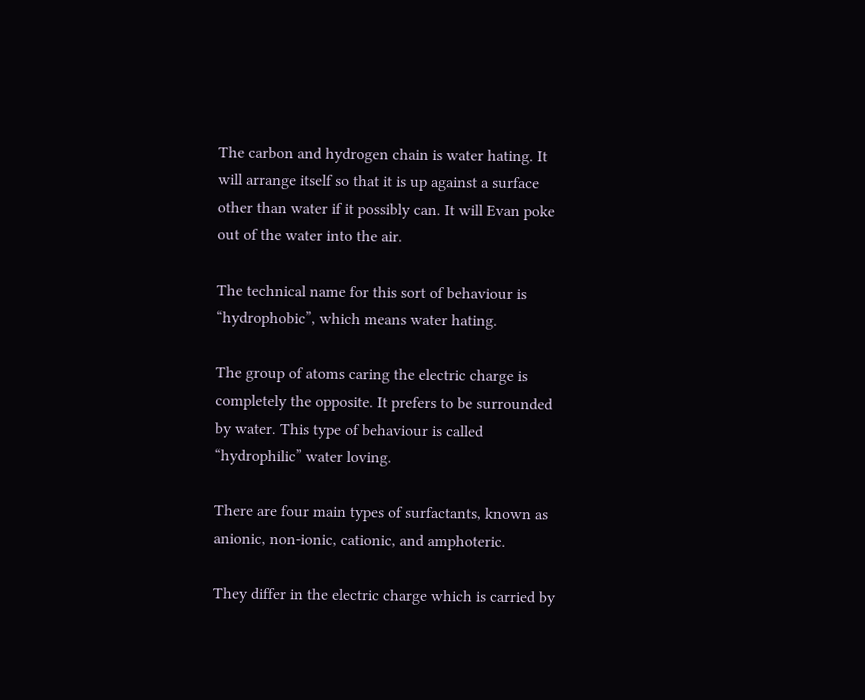The carbon and hydrogen chain is water hating. It will arrange itself so that it is up against a surface other than water if it possibly can. It will Evan poke out of the water into the air.

The technical name for this sort of behaviour is “hydrophobic”, which means water hating.

The group of atoms caring the electric charge is completely the opposite. It prefers to be surrounded by water. This type of behaviour is called “hydrophilic” water loving.

There are four main types of surfactants, known as anionic, non-ionic, cationic, and amphoteric.

They differ in the electric charge which is carried by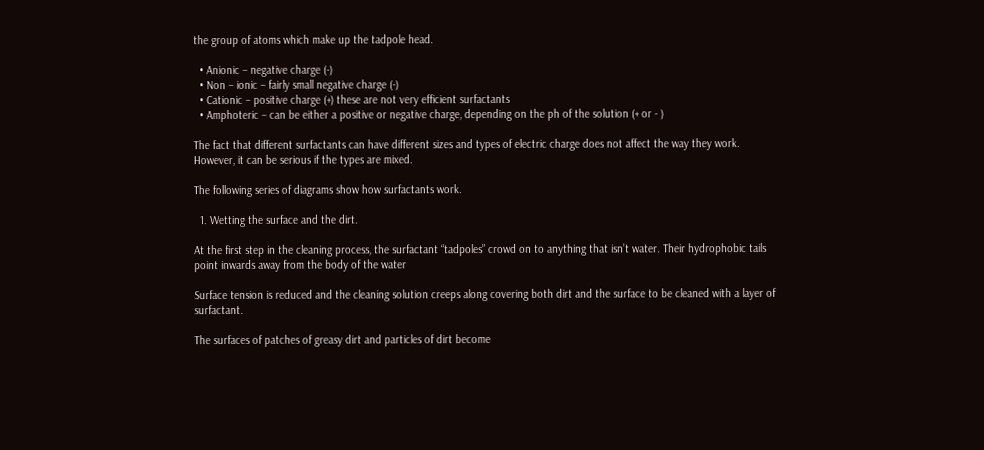the group of atoms which make up the tadpole head.

  • Anionic – negative charge (-)
  • Non – ionic – fairly small negative charge (-)
  • Cationic – positive charge (+) these are not very efficient surfactants
  • Amphoteric – can be either a positive or negative charge, depending on the ph of the solution (+ or - )

The fact that different surfactants can have different sizes and types of electric charge does not affect the way they work. However, it can be serious if the types are mixed.

The following series of diagrams show how surfactants work.

  1. Wetting the surface and the dirt.

At the first step in the cleaning process, the surfactant “tadpoles” crowd on to anything that isn’t water. Their hydrophobic tails point inwards away from the body of the water

Surface tension is reduced and the cleaning solution creeps along covering both dirt and the surface to be cleaned with a layer of surfactant.

The surfaces of patches of greasy dirt and particles of dirt become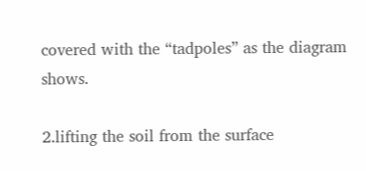covered with the “tadpoles” as the diagram shows.

2.lifting the soil from the surface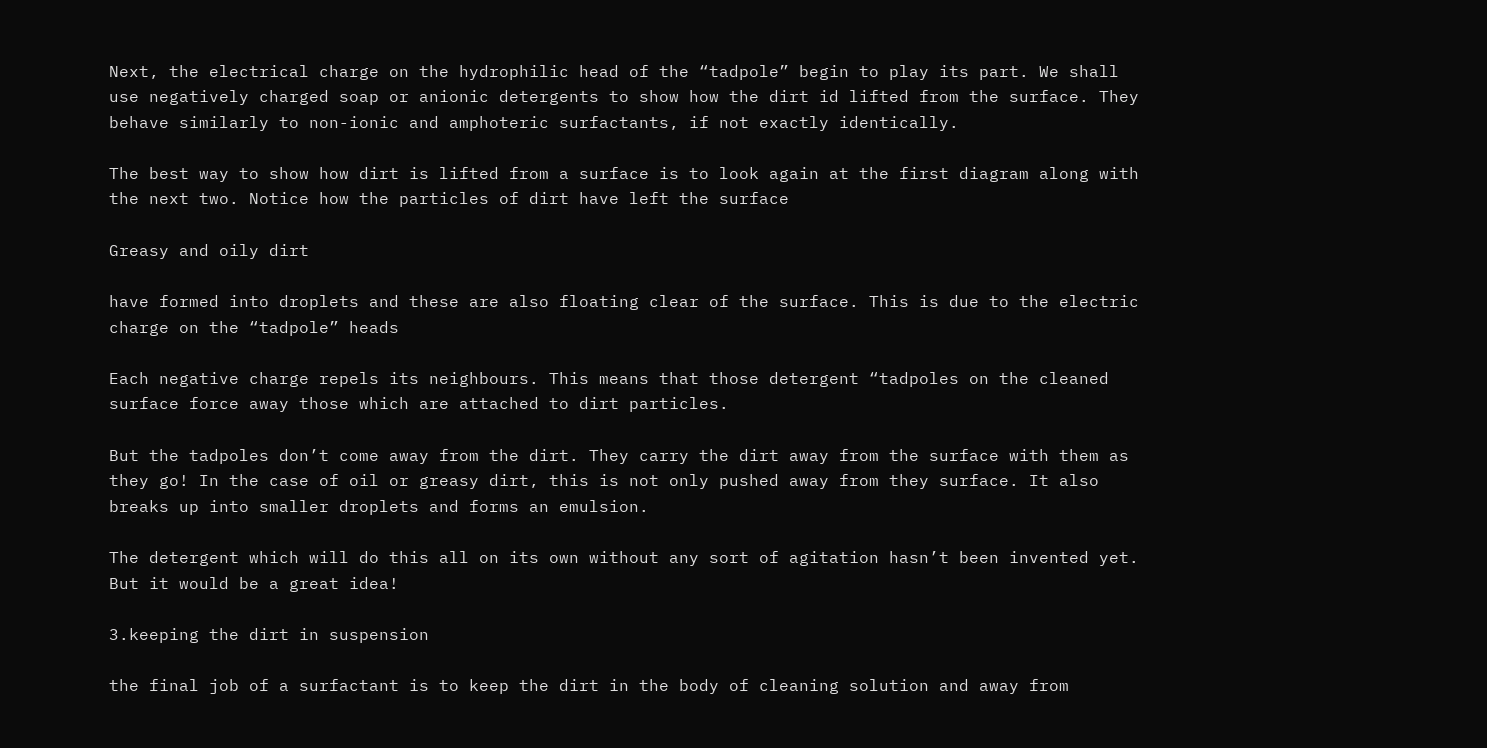Next, the electrical charge on the hydrophilic head of the “tadpole” begin to play its part. We shall use negatively charged soap or anionic detergents to show how the dirt id lifted from the surface. They behave similarly to non-ionic and amphoteric surfactants, if not exactly identically.

The best way to show how dirt is lifted from a surface is to look again at the first diagram along with the next two. Notice how the particles of dirt have left the surface

Greasy and oily dirt

have formed into droplets and these are also floating clear of the surface. This is due to the electric charge on the “tadpole” heads

Each negative charge repels its neighbours. This means that those detergent “tadpoles on the cleaned surface force away those which are attached to dirt particles.

But the tadpoles don’t come away from the dirt. They carry the dirt away from the surface with them as they go! In the case of oil or greasy dirt, this is not only pushed away from they surface. It also breaks up into smaller droplets and forms an emulsion.

The detergent which will do this all on its own without any sort of agitation hasn’t been invented yet. But it would be a great idea!

3.keeping the dirt in suspension

the final job of a surfactant is to keep the dirt in the body of cleaning solution and away from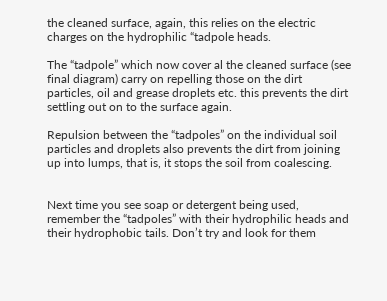the cleaned surface, again, this relies on the electric charges on the hydrophilic “tadpole heads.

The “tadpole” which now cover al the cleaned surface (see final diagram) carry on repelling those on the dirt particles, oil and grease droplets etc. this prevents the dirt settling out on to the surface again.

Repulsion between the “tadpoles” on the individual soil particles and droplets also prevents the dirt from joining up into lumps, that is, it stops the soil from coalescing.


Next time you see soap or detergent being used, remember the “tadpoles” with their hydrophilic heads and their hydrophobic tails. Don’t try and look for them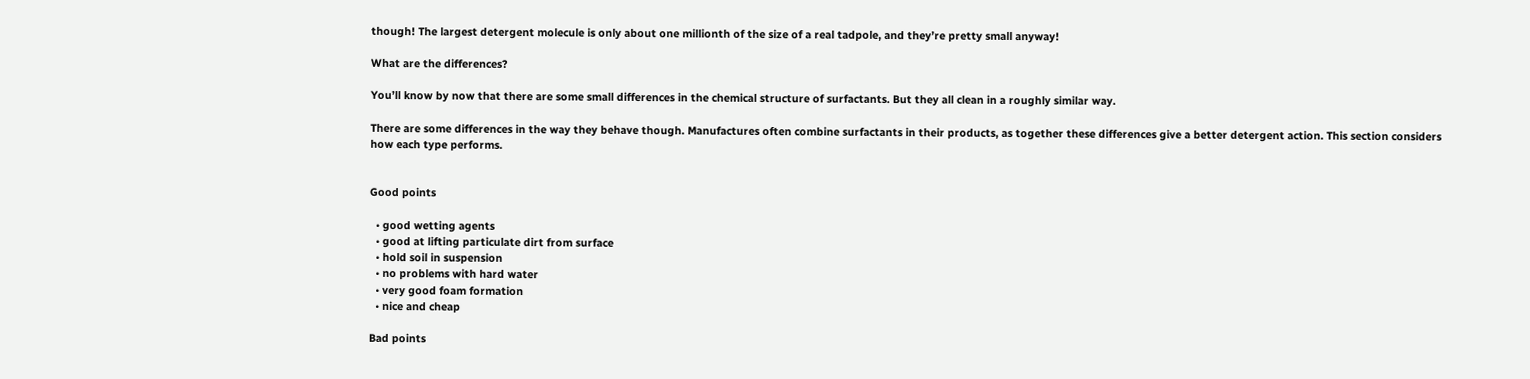though! The largest detergent molecule is only about one millionth of the size of a real tadpole, and they’re pretty small anyway!

What are the differences?

You’ll know by now that there are some small differences in the chemical structure of surfactants. But they all clean in a roughly similar way.

There are some differences in the way they behave though. Manufactures often combine surfactants in their products, as together these differences give a better detergent action. This section considers how each type performs.


Good points

  • good wetting agents
  • good at lifting particulate dirt from surface
  • hold soil in suspension
  • no problems with hard water
  • very good foam formation
  • nice and cheap

Bad points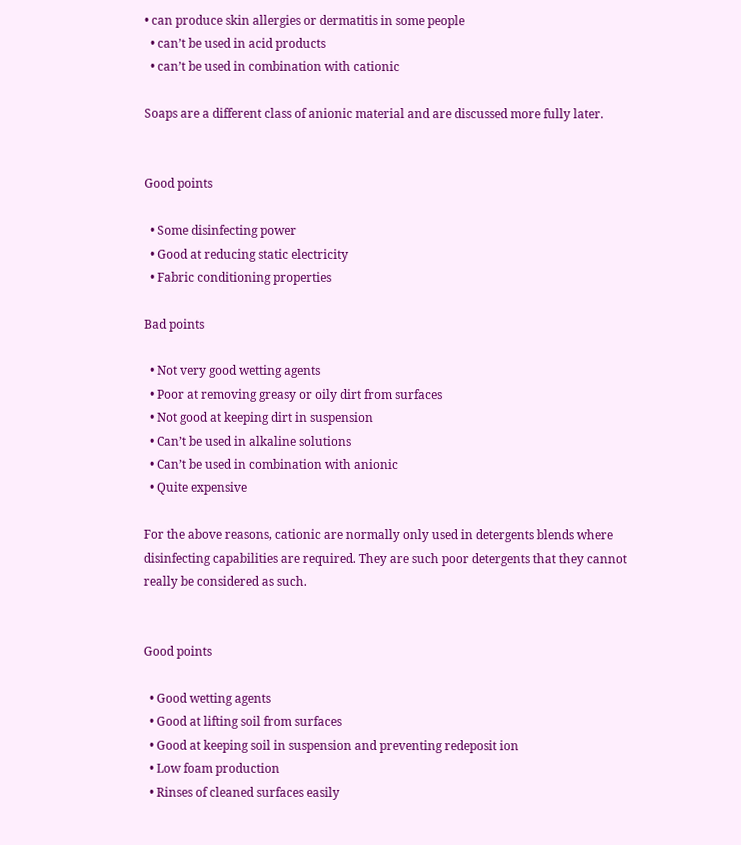• can produce skin allergies or dermatitis in some people
  • can’t be used in acid products
  • can’t be used in combination with cationic

Soaps are a different class of anionic material and are discussed more fully later.


Good points

  • Some disinfecting power
  • Good at reducing static electricity
  • Fabric conditioning properties

Bad points

  • Not very good wetting agents
  • Poor at removing greasy or oily dirt from surfaces
  • Not good at keeping dirt in suspension
  • Can’t be used in alkaline solutions
  • Can’t be used in combination with anionic
  • Quite expensive

For the above reasons, cationic are normally only used in detergents blends where disinfecting capabilities are required. They are such poor detergents that they cannot really be considered as such.


Good points

  • Good wetting agents
  • Good at lifting soil from surfaces
  • Good at keeping soil in suspension and preventing redeposit ion
  • Low foam production
  • Rinses of cleaned surfaces easily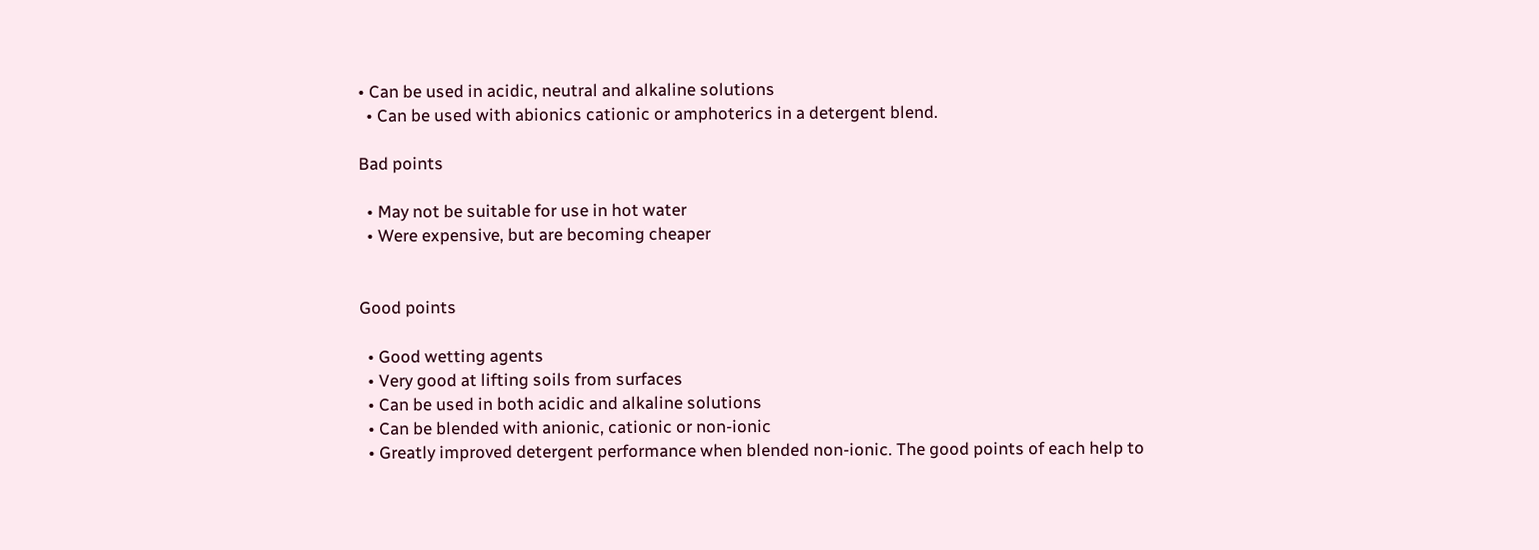• Can be used in acidic, neutral and alkaline solutions
  • Can be used with abionics cationic or amphoterics in a detergent blend.

Bad points

  • May not be suitable for use in hot water
  • Were expensive, but are becoming cheaper


Good points

  • Good wetting agents
  • Very good at lifting soils from surfaces
  • Can be used in both acidic and alkaline solutions
  • Can be blended with anionic, cationic or non-ionic
  • Greatly improved detergent performance when blended non-ionic. The good points of each help to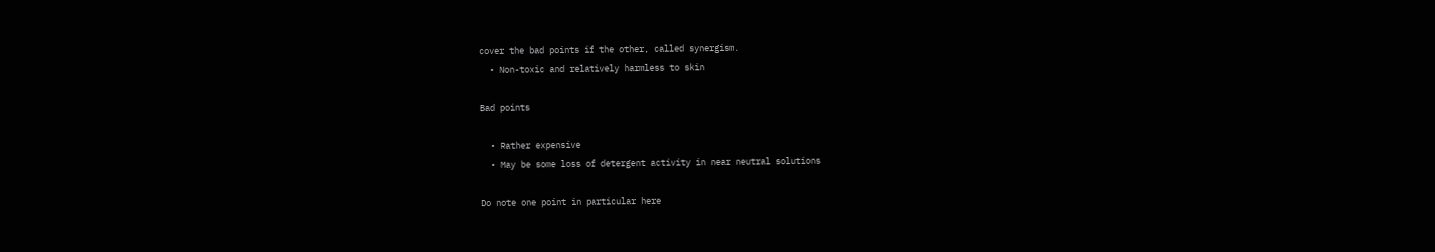cover the bad points if the other, called synergism.
  • Non-toxic and relatively harmless to skin

Bad points

  • Rather expensive
  • May be some loss of detergent activity in near neutral solutions

Do note one point in particular here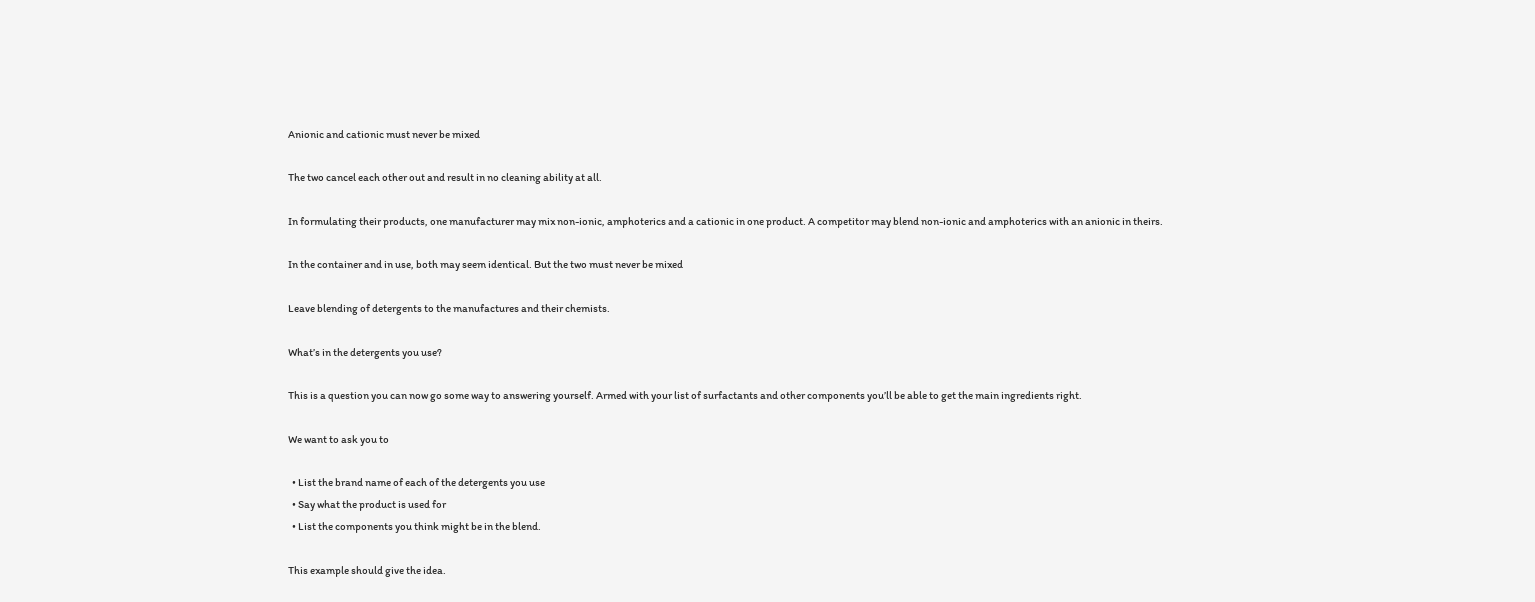Anionic and cationic must never be mixed

The two cancel each other out and result in no cleaning ability at all.

In formulating their products, one manufacturer may mix non-ionic, amphoterics and a cationic in one product. A competitor may blend non-ionic and amphoterics with an anionic in theirs.

In the container and in use, both may seem identical. But the two must never be mixed

Leave blending of detergents to the manufactures and their chemists.

What’s in the detergents you use?

This is a question you can now go some way to answering yourself. Armed with your list of surfactants and other components you’ll be able to get the main ingredients right.

We want to ask you to

  • List the brand name of each of the detergents you use
  • Say what the product is used for
  • List the components you think might be in the blend.

This example should give the idea.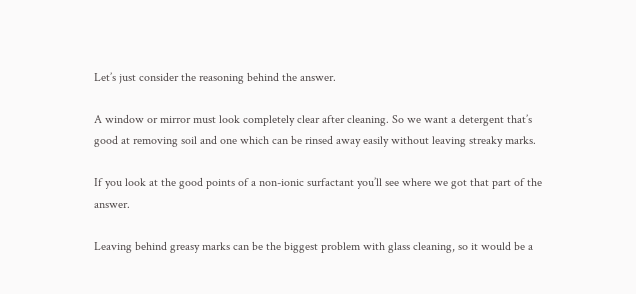Let’s just consider the reasoning behind the answer.

A window or mirror must look completely clear after cleaning. So we want a detergent that’s good at removing soil and one which can be rinsed away easily without leaving streaky marks.

If you look at the good points of a non-ionic surfactant you’ll see where we got that part of the answer.

Leaving behind greasy marks can be the biggest problem with glass cleaning, so it would be a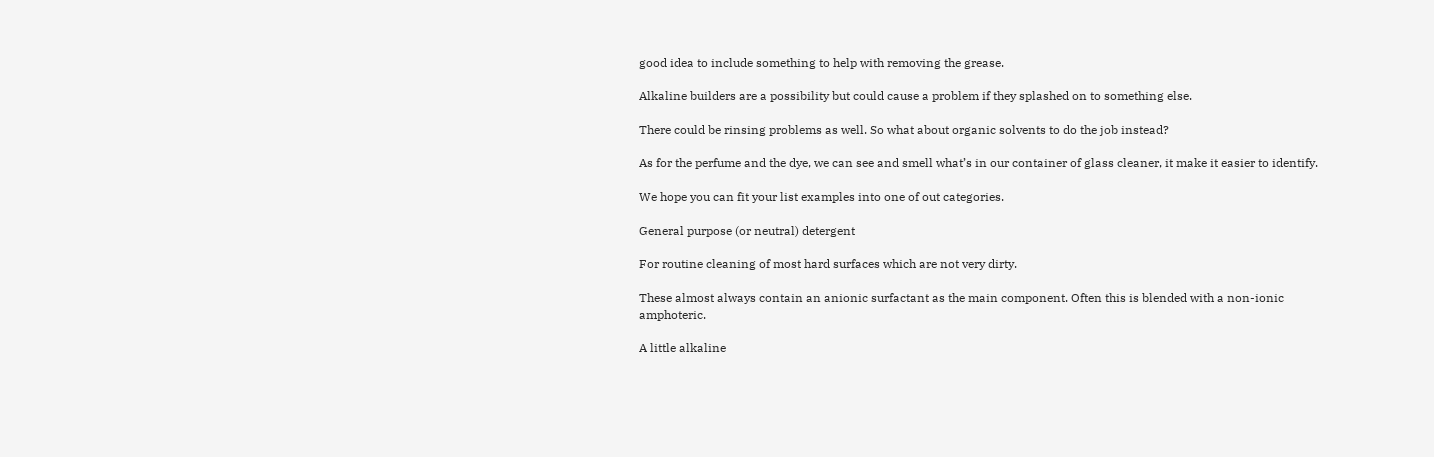good idea to include something to help with removing the grease.

Alkaline builders are a possibility but could cause a problem if they splashed on to something else.

There could be rinsing problems as well. So what about organic solvents to do the job instead?

As for the perfume and the dye, we can see and smell what’s in our container of glass cleaner, it make it easier to identify.

We hope you can fit your list examples into one of out categories.

General purpose (or neutral) detergent

For routine cleaning of most hard surfaces which are not very dirty.

These almost always contain an anionic surfactant as the main component. Often this is blended with a non-ionic amphoteric.

A little alkaline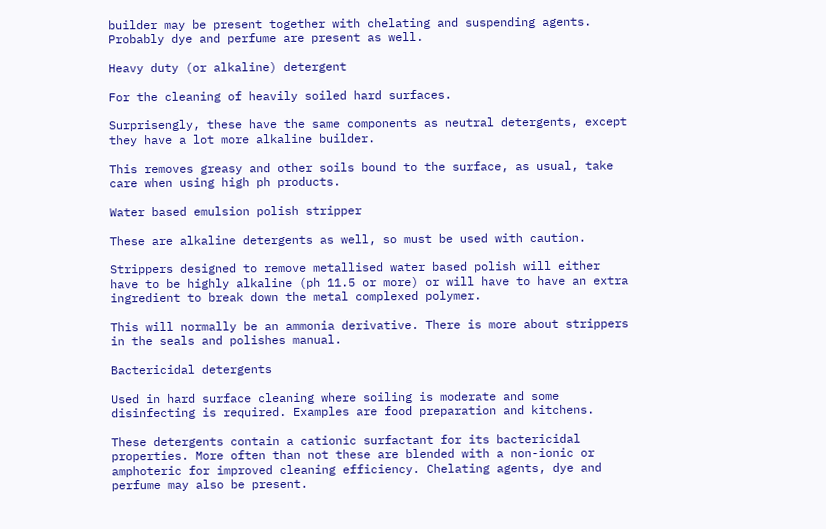builder may be present together with chelating and suspending agents. Probably dye and perfume are present as well.

Heavy duty (or alkaline) detergent

For the cleaning of heavily soiled hard surfaces.

Surprisengly, these have the same components as neutral detergents, except they have a lot more alkaline builder.

This removes greasy and other soils bound to the surface, as usual, take care when using high ph products.

Water based emulsion polish stripper

These are alkaline detergents as well, so must be used with caution.

Strippers designed to remove metallised water based polish will either have to be highly alkaline (ph 11.5 or more) or will have to have an extra ingredient to break down the metal complexed polymer.

This will normally be an ammonia derivative. There is more about strippers in the seals and polishes manual.

Bactericidal detergents

Used in hard surface cleaning where soiling is moderate and some disinfecting is required. Examples are food preparation and kitchens.

These detergents contain a cationic surfactant for its bactericidal properties. More often than not these are blended with a non-ionic or amphoteric for improved cleaning efficiency. Chelating agents, dye and perfume may also be present.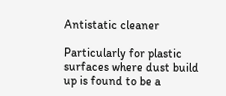Antistatic cleaner

Particularly for plastic surfaces where dust build up is found to be a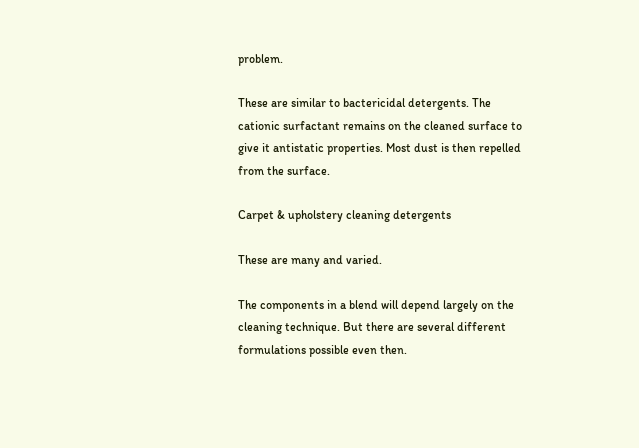problem.

These are similar to bactericidal detergents. The cationic surfactant remains on the cleaned surface to give it antistatic properties. Most dust is then repelled from the surface.

Carpet & upholstery cleaning detergents

These are many and varied.

The components in a blend will depend largely on the cleaning technique. But there are several different formulations possible even then.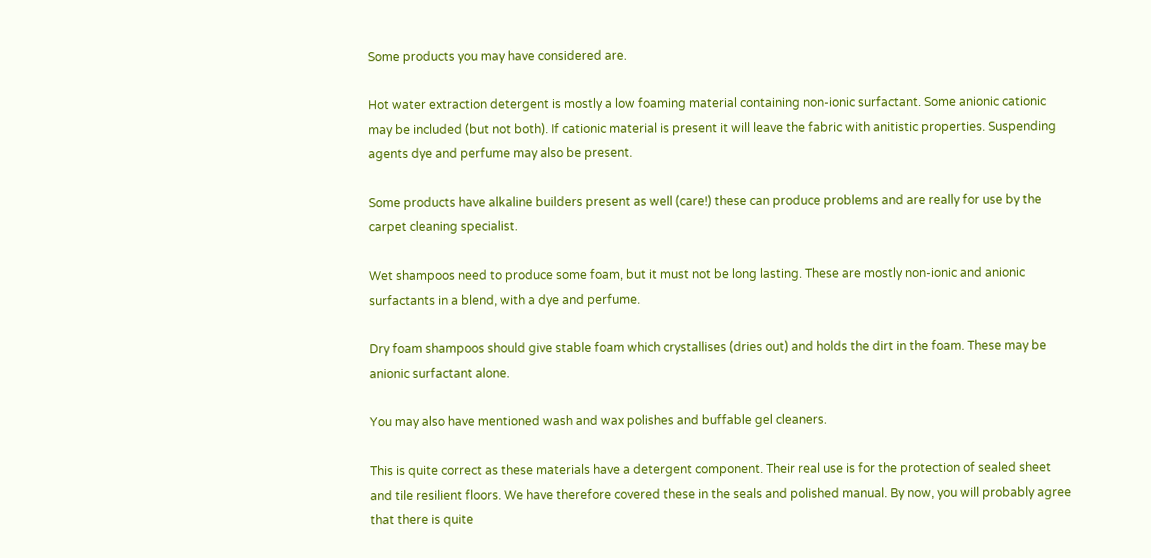Some products you may have considered are.

Hot water extraction detergent is mostly a low foaming material containing non-ionic surfactant. Some anionic cationic may be included (but not both). If cationic material is present it will leave the fabric with anitistic properties. Suspending agents dye and perfume may also be present.

Some products have alkaline builders present as well (care!) these can produce problems and are really for use by the carpet cleaning specialist.

Wet shampoos need to produce some foam, but it must not be long lasting. These are mostly non-ionic and anionic surfactants in a blend, with a dye and perfume.

Dry foam shampoos should give stable foam which crystallises (dries out) and holds the dirt in the foam. These may be anionic surfactant alone.

You may also have mentioned wash and wax polishes and buffable gel cleaners.

This is quite correct as these materials have a detergent component. Their real use is for the protection of sealed sheet and tile resilient floors. We have therefore covered these in the seals and polished manual. By now, you will probably agree that there is quite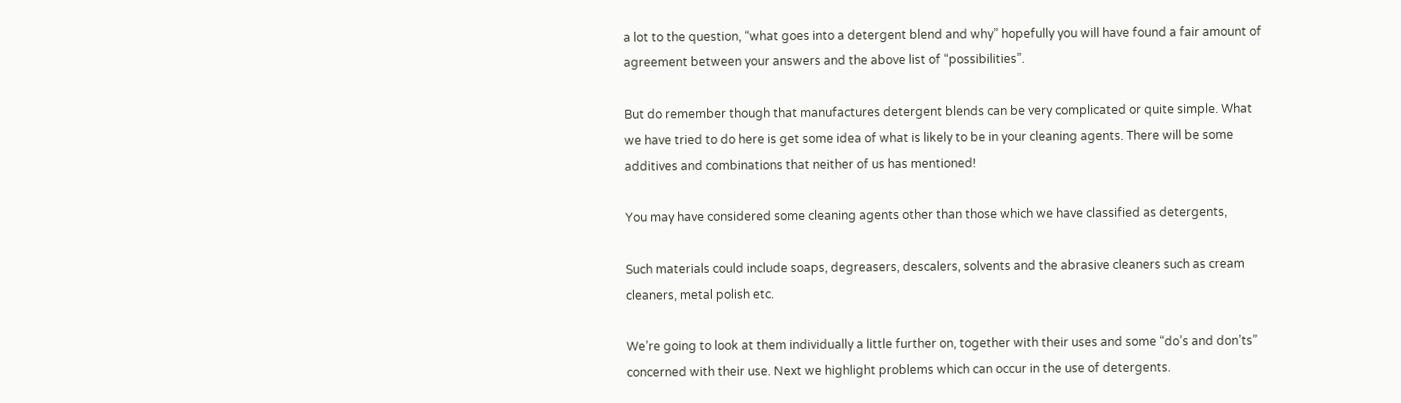a lot to the question, “what goes into a detergent blend and why” hopefully you will have found a fair amount of agreement between your answers and the above list of “possibilities”.

But do remember though that manufactures detergent blends can be very complicated or quite simple. What we have tried to do here is get some idea of what is likely to be in your cleaning agents. There will be some additives and combinations that neither of us has mentioned!

You may have considered some cleaning agents other than those which we have classified as detergents,

Such materials could include soaps, degreasers, descalers, solvents and the abrasive cleaners such as cream cleaners, metal polish etc.

We’re going to look at them individually a little further on, together with their uses and some “do’s and don’ts” concerned with their use. Next we highlight problems which can occur in the use of detergents.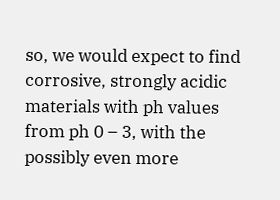so, we would expect to find corrosive, strongly acidic materials with ph values from ph 0 – 3, with the possibly even more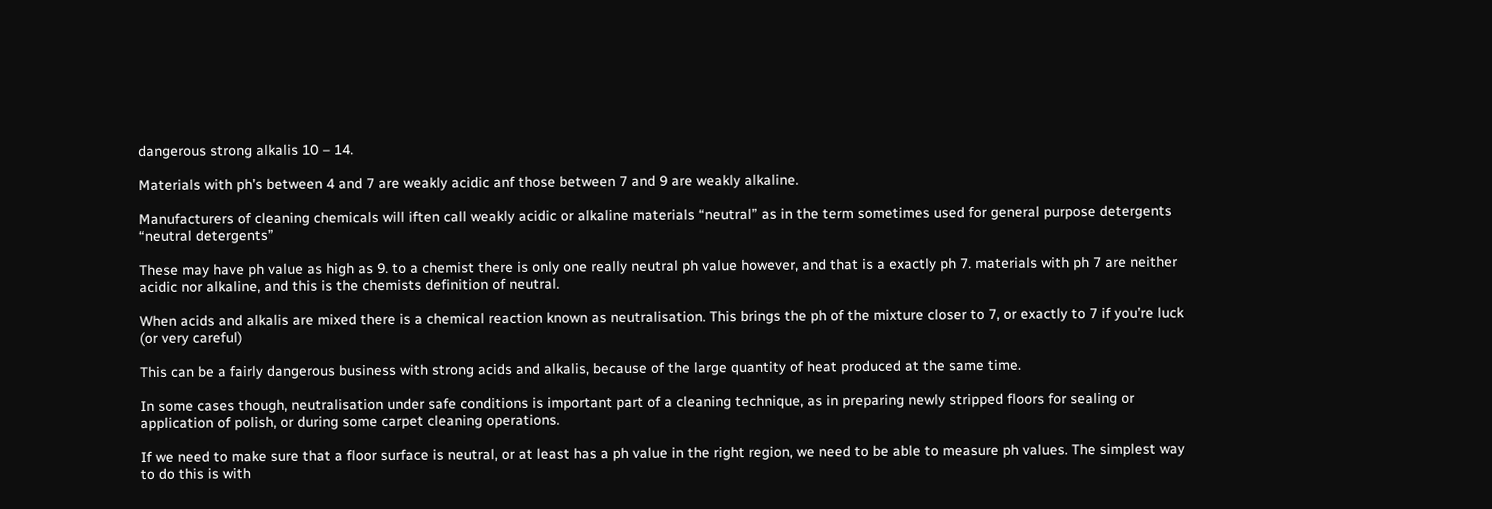dangerous strong alkalis 10 – 14.

Materials with ph’s between 4 and 7 are weakly acidic anf those between 7 and 9 are weakly alkaline.

Manufacturers of cleaning chemicals will iften call weakly acidic or alkaline materials “neutral” as in the term sometimes used for general purpose detergents “neutral detergents”

These may have ph value as high as 9. to a chemist there is only one really neutral ph value however, and that is a exactly ph 7. materials with ph 7 are neither acidic nor alkaline, and this is the chemists definition of neutral.

When acids and alkalis are mixed there is a chemical reaction known as neutralisation. This brings the ph of the mixture closer to 7, or exactly to 7 if you’re luck (or very careful)

This can be a fairly dangerous business with strong acids and alkalis, because of the large quantity of heat produced at the same time.

In some cases though, neutralisation under safe conditions is important part of a cleaning technique, as in preparing newly stripped floors for sealing or application of polish, or during some carpet cleaning operations.

If we need to make sure that a floor surface is neutral, or at least has a ph value in the right region, we need to be able to measure ph values. The simplest way to do this is with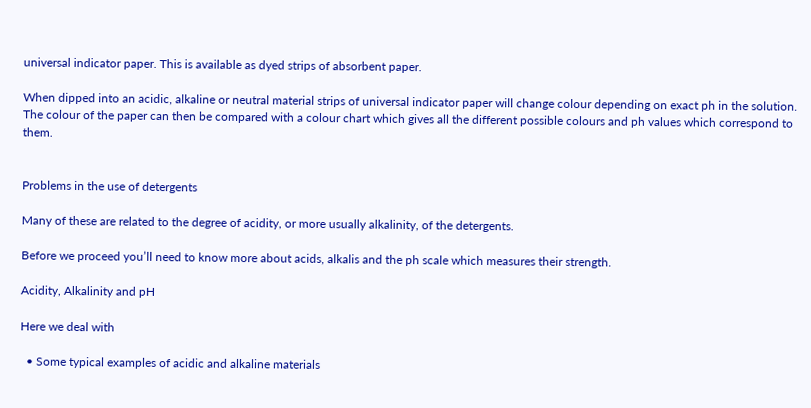universal indicator paper. This is available as dyed strips of absorbent paper.

When dipped into an acidic, alkaline or neutral material strips of universal indicator paper will change colour depending on exact ph in the solution. The colour of the paper can then be compared with a colour chart which gives all the different possible colours and ph values which correspond to them.


Problems in the use of detergents

Many of these are related to the degree of acidity, or more usually alkalinity, of the detergents.

Before we proceed you’ll need to know more about acids, alkalis and the ph scale which measures their strength.

Acidity, Alkalinity and pH

Here we deal with

  • Some typical examples of acidic and alkaline materials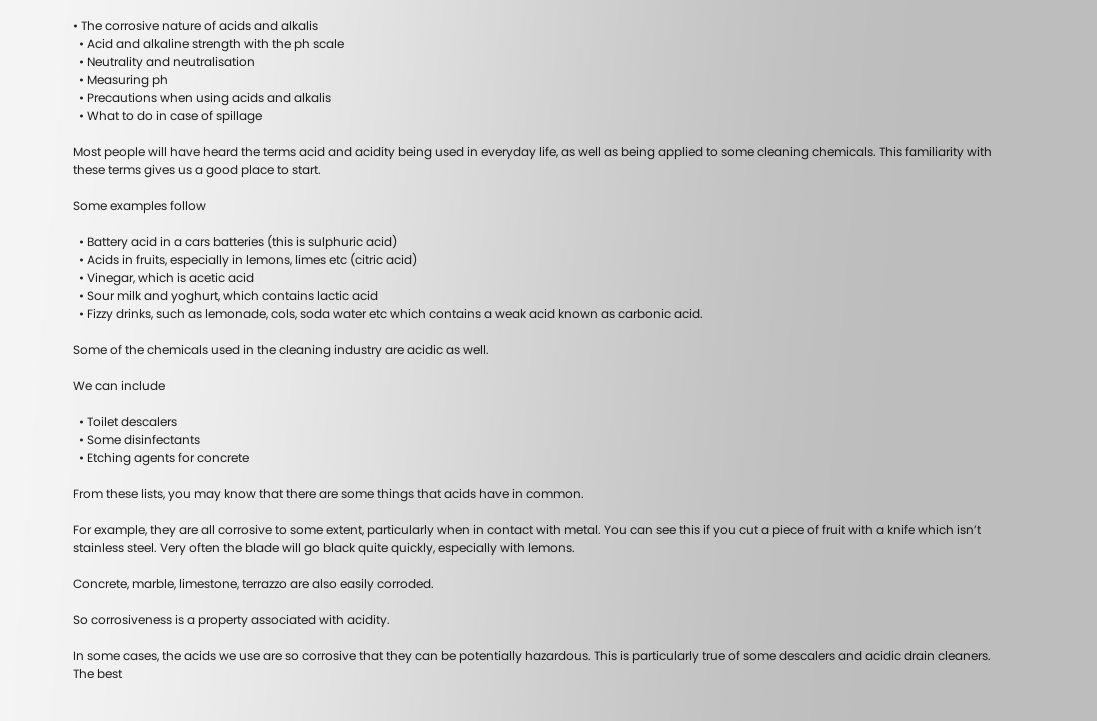• The corrosive nature of acids and alkalis
  • Acid and alkaline strength with the ph scale
  • Neutrality and neutralisation
  • Measuring ph
  • Precautions when using acids and alkalis
  • What to do in case of spillage

Most people will have heard the terms acid and acidity being used in everyday life, as well as being applied to some cleaning chemicals. This familiarity with these terms gives us a good place to start.

Some examples follow

  • Battery acid in a cars batteries (this is sulphuric acid)
  • Acids in fruits, especially in lemons, limes etc (citric acid)
  • Vinegar, which is acetic acid
  • Sour milk and yoghurt, which contains lactic acid
  • Fizzy drinks, such as lemonade, cols, soda water etc which contains a weak acid known as carbonic acid.

Some of the chemicals used in the cleaning industry are acidic as well.

We can include

  • Toilet descalers
  • Some disinfectants
  • Etching agents for concrete

From these lists, you may know that there are some things that acids have in common.

For example, they are all corrosive to some extent, particularly when in contact with metal. You can see this if you cut a piece of fruit with a knife which isn’t stainless steel. Very often the blade will go black quite quickly, especially with lemons.

Concrete, marble, limestone, terrazzo are also easily corroded.

So corrosiveness is a property associated with acidity.

In some cases, the acids we use are so corrosive that they can be potentially hazardous. This is particularly true of some descalers and acidic drain cleaners. The best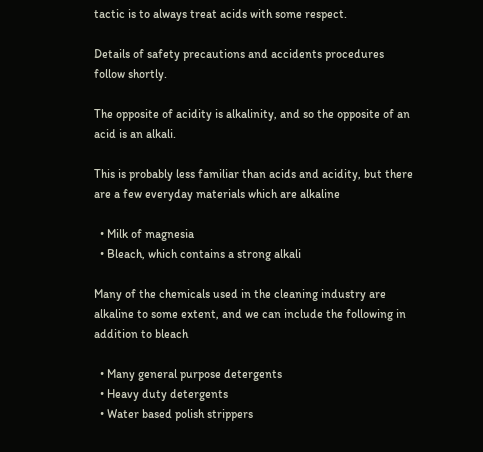tactic is to always treat acids with some respect.

Details of safety precautions and accidents procedures follow shortly.

The opposite of acidity is alkalinity, and so the opposite of an acid is an alkali.

This is probably less familiar than acids and acidity, but there are a few everyday materials which are alkaline

  • Milk of magnesia
  • Bleach, which contains a strong alkali

Many of the chemicals used in the cleaning industry are alkaline to some extent, and we can include the following in addition to bleach

  • Many general purpose detergents
  • Heavy duty detergents
  • Water based polish strippers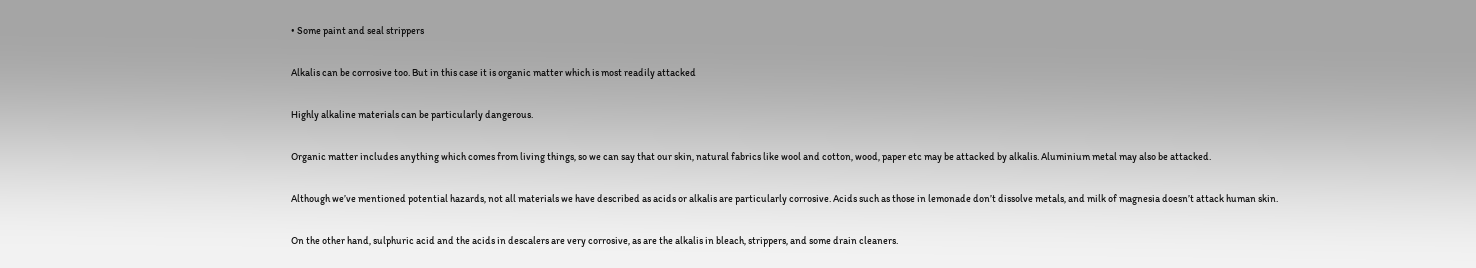• Some paint and seal strippers

Alkalis can be corrosive too. But in this case it is organic matter which is most readily attacked

Highly alkaline materials can be particularly dangerous.

Organic matter includes anything which comes from living things, so we can say that our skin, natural fabrics like wool and cotton, wood, paper etc may be attacked by alkalis. Aluminium metal may also be attacked.

Although we’ve mentioned potential hazards, not all materials we have described as acids or alkalis are particularly corrosive. Acids such as those in lemonade don’t dissolve metals, and milk of magnesia doesn’t attack human skin.

On the other hand, sulphuric acid and the acids in descalers are very corrosive, as are the alkalis in bleach, strippers, and some drain cleaners.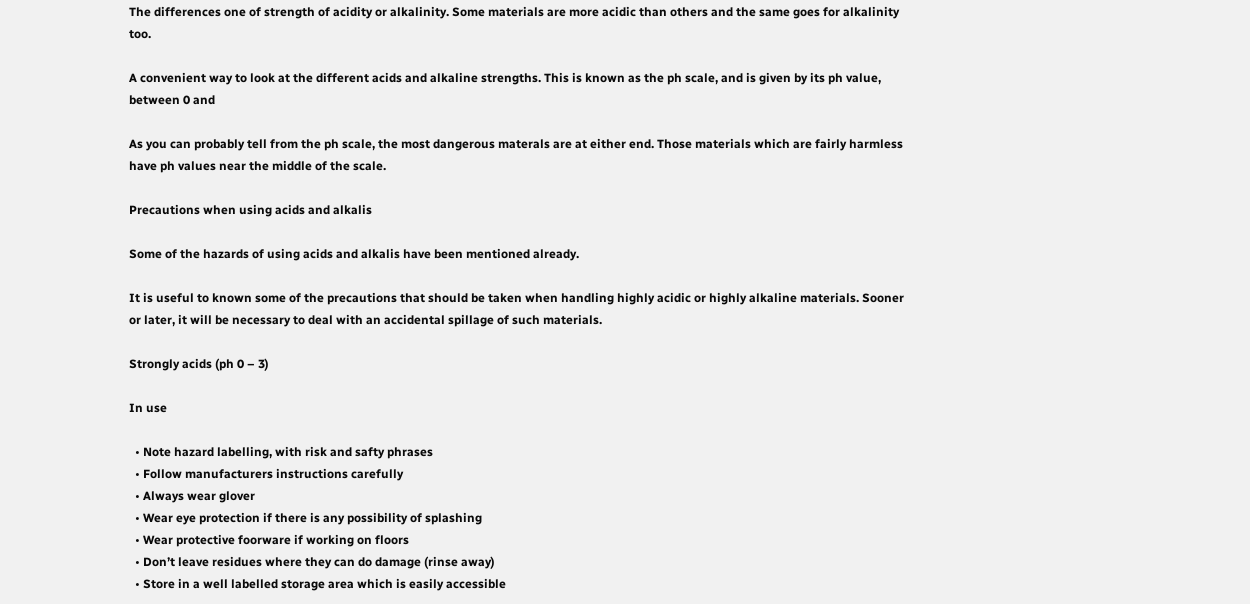The differences one of strength of acidity or alkalinity. Some materials are more acidic than others and the same goes for alkalinity too.

A convenient way to look at the different acids and alkaline strengths. This is known as the ph scale, and is given by its ph value, between 0 and

As you can probably tell from the ph scale, the most dangerous materals are at either end. Those materials which are fairly harmless have ph values near the middle of the scale.

Precautions when using acids and alkalis

Some of the hazards of using acids and alkalis have been mentioned already.

It is useful to known some of the precautions that should be taken when handling highly acidic or highly alkaline materials. Sooner or later, it will be necessary to deal with an accidental spillage of such materials.

Strongly acids (ph 0 – 3)

In use

  • Note hazard labelling, with risk and safty phrases
  • Follow manufacturers instructions carefully
  • Always wear glover
  • Wear eye protection if there is any possibility of splashing
  • Wear protective foorware if working on floors
  • Don’t leave residues where they can do damage (rinse away)
  • Store in a well labelled storage area which is easily accessible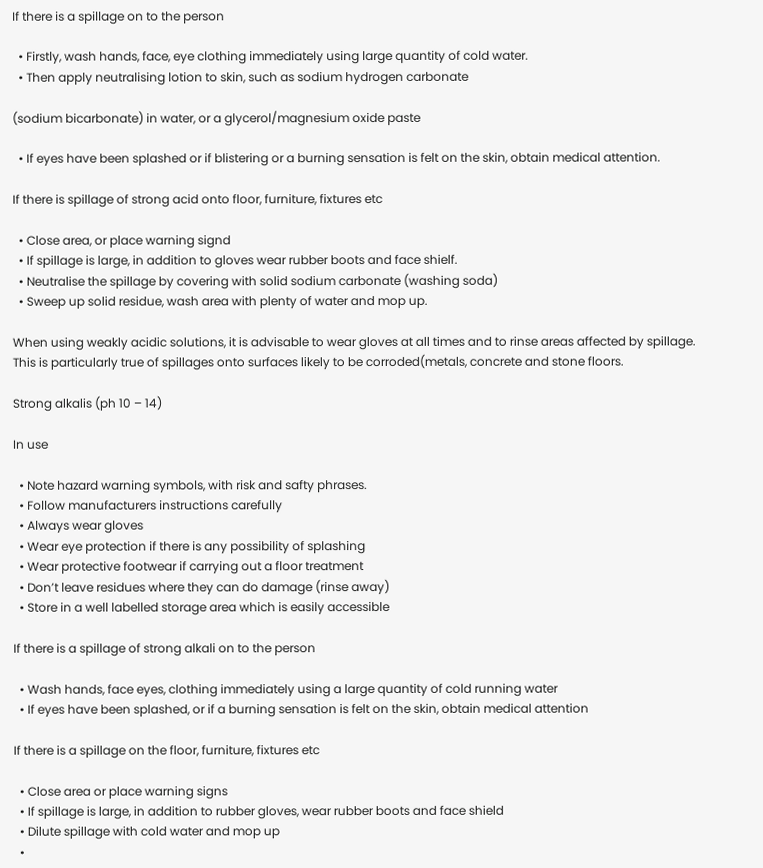If there is a spillage on to the person

  • Firstly, wash hands, face, eye clothing immediately using large quantity of cold water.
  • Then apply neutralising lotion to skin, such as sodium hydrogen carbonate

(sodium bicarbonate) in water, or a glycerol/magnesium oxide paste

  • If eyes have been splashed or if blistering or a burning sensation is felt on the skin, obtain medical attention.

If there is spillage of strong acid onto floor, furniture, fixtures etc

  • Close area, or place warning signd
  • If spillage is large, in addition to gloves wear rubber boots and face shielf.
  • Neutralise the spillage by covering with solid sodium carbonate (washing soda)
  • Sweep up solid residue, wash area with plenty of water and mop up.

When using weakly acidic solutions, it is advisable to wear gloves at all times and to rinse areas affected by spillage. This is particularly true of spillages onto surfaces likely to be corroded(metals, concrete and stone floors.

Strong alkalis (ph 10 – 14)

In use

  • Note hazard warning symbols, with risk and safty phrases.
  • Follow manufacturers instructions carefully
  • Always wear gloves
  • Wear eye protection if there is any possibility of splashing
  • Wear protective footwear if carrying out a floor treatment
  • Don’t leave residues where they can do damage (rinse away)
  • Store in a well labelled storage area which is easily accessible

If there is a spillage of strong alkali on to the person

  • Wash hands, face eyes, clothing immediately using a large quantity of cold running water
  • If eyes have been splashed, or if a burning sensation is felt on the skin, obtain medical attention

If there is a spillage on the floor, furniture, fixtures etc

  • Close area or place warning signs
  • If spillage is large, in addition to rubber gloves, wear rubber boots and face shield
  • Dilute spillage with cold water and mop up
  •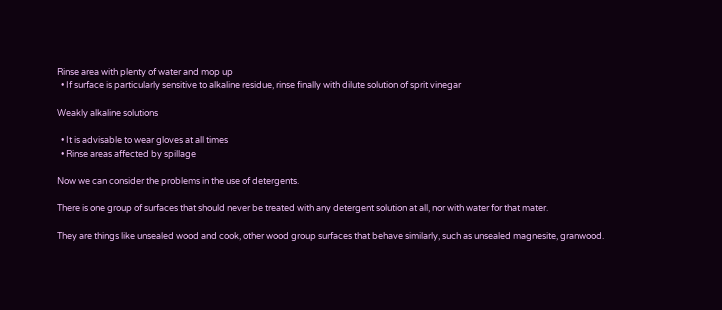Rinse area with plenty of water and mop up
  • If surface is particularly sensitive to alkaline residue, rinse finally with dilute solution of sprit vinegar

Weakly alkaline solutions

  • It is advisable to wear gloves at all times
  • Rinse areas affected by spillage

Now we can consider the problems in the use of detergents.

There is one group of surfaces that should never be treated with any detergent solution at all, nor with water for that mater.

They are things like unsealed wood and cook, other wood group surfaces that behave similarly, such as unsealed magnesite, granwood.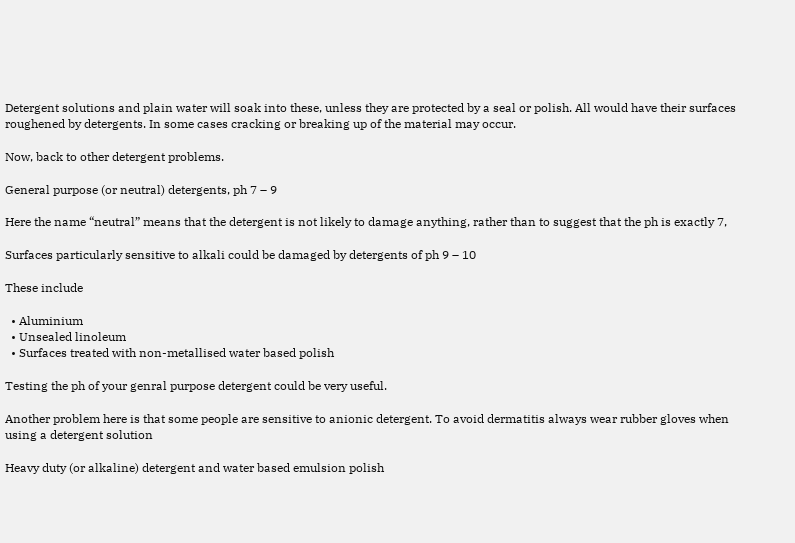Detergent solutions and plain water will soak into these, unless they are protected by a seal or polish. All would have their surfaces roughened by detergents. In some cases cracking or breaking up of the material may occur.

Now, back to other detergent problems.

General purpose (or neutral) detergents, ph 7 – 9

Here the name “neutral” means that the detergent is not likely to damage anything, rather than to suggest that the ph is exactly 7,

Surfaces particularly sensitive to alkali could be damaged by detergents of ph 9 – 10

These include

  • Aluminium
  • Unsealed linoleum
  • Surfaces treated with non-metallised water based polish

Testing the ph of your genral purpose detergent could be very useful.

Another problem here is that some people are sensitive to anionic detergent. To avoid dermatitis always wear rubber gloves when using a detergent solution

Heavy duty (or alkaline) detergent and water based emulsion polish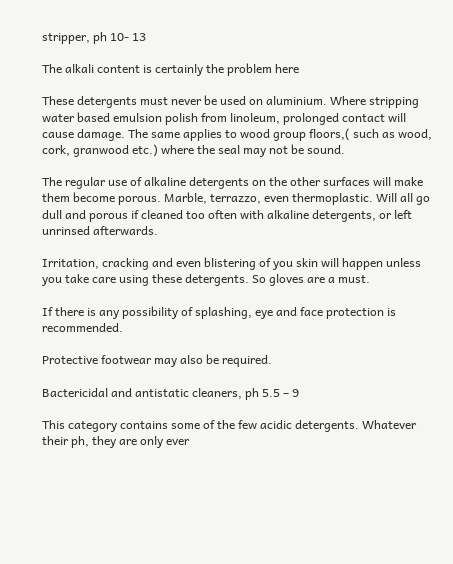stripper, ph 10- 13

The alkali content is certainly the problem here

These detergents must never be used on aluminium. Where stripping water based emulsion polish from linoleum, prolonged contact will cause damage. The same applies to wood group floors,( such as wood, cork, granwood etc.) where the seal may not be sound.

The regular use of alkaline detergents on the other surfaces will make them become porous. Marble, terrazzo, even thermoplastic. Will all go dull and porous if cleaned too often with alkaline detergents, or left unrinsed afterwards.

Irritation, cracking and even blistering of you skin will happen unless you take care using these detergents. So gloves are a must.

If there is any possibility of splashing, eye and face protection is recommended.

Protective footwear may also be required.

Bactericidal and antistatic cleaners, ph 5.5 – 9

This category contains some of the few acidic detergents. Whatever their ph, they are only ever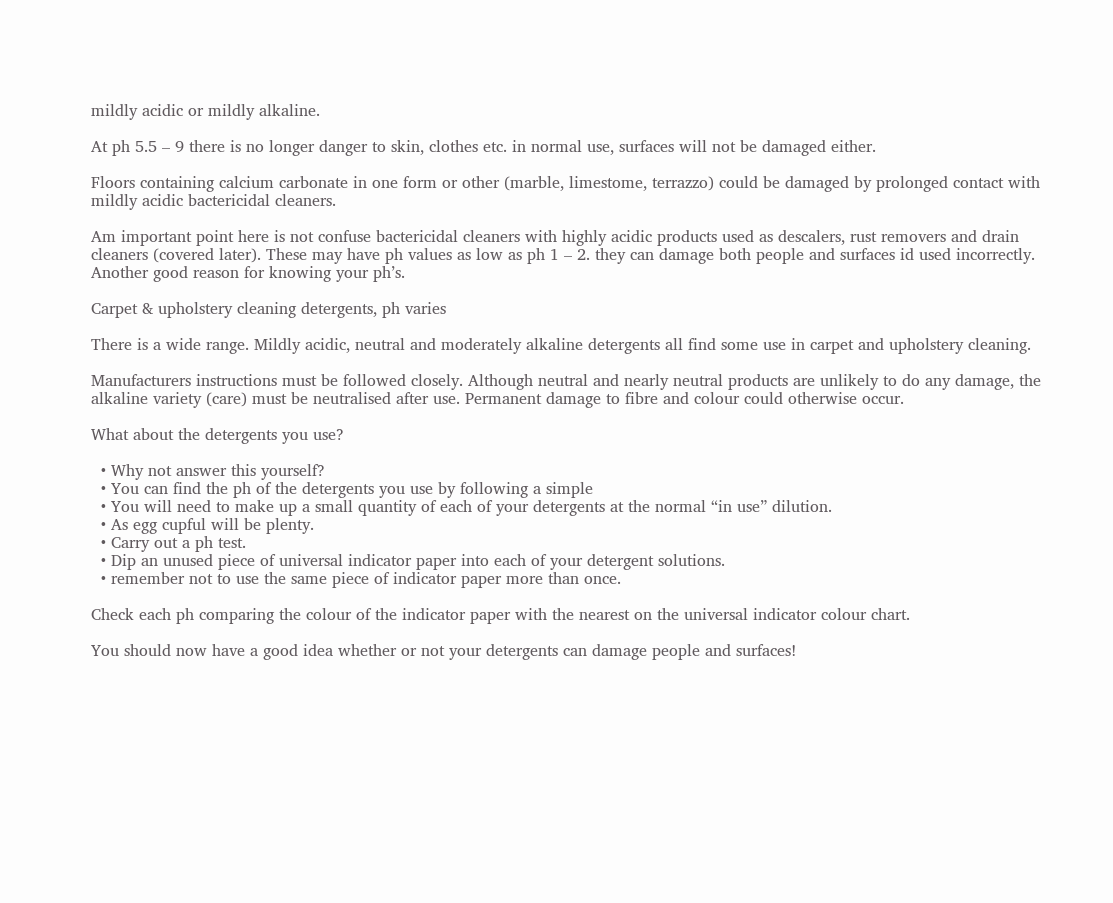mildly acidic or mildly alkaline.

At ph 5.5 – 9 there is no longer danger to skin, clothes etc. in normal use, surfaces will not be damaged either.

Floors containing calcium carbonate in one form or other (marble, limestome, terrazzo) could be damaged by prolonged contact with mildly acidic bactericidal cleaners.

Am important point here is not confuse bactericidal cleaners with highly acidic products used as descalers, rust removers and drain cleaners (covered later). These may have ph values as low as ph 1 – 2. they can damage both people and surfaces id used incorrectly. Another good reason for knowing your ph’s.

Carpet & upholstery cleaning detergents, ph varies

There is a wide range. Mildly acidic, neutral and moderately alkaline detergents all find some use in carpet and upholstery cleaning.

Manufacturers instructions must be followed closely. Although neutral and nearly neutral products are unlikely to do any damage, the alkaline variety (care) must be neutralised after use. Permanent damage to fibre and colour could otherwise occur.

What about the detergents you use?

  • Why not answer this yourself?
  • You can find the ph of the detergents you use by following a simple
  • You will need to make up a small quantity of each of your detergents at the normal “in use” dilution.
  • As egg cupful will be plenty.
  • Carry out a ph test.
  • Dip an unused piece of universal indicator paper into each of your detergent solutions.
  • remember not to use the same piece of indicator paper more than once.

Check each ph comparing the colour of the indicator paper with the nearest on the universal indicator colour chart.

You should now have a good idea whether or not your detergents can damage people and surfaces!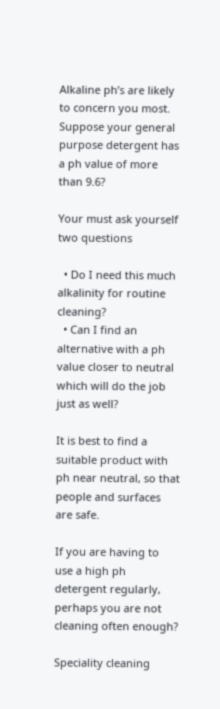Alkaline ph’s are likely to concern you most. Suppose your general purpose detergent has a ph value of more than 9.6?

Your must ask yourself two questions

  • Do I need this much alkalinity for routine cleaning?
  • Can I find an alternative with a ph value closer to neutral which will do the job just as well?

It is best to find a suitable product with ph near neutral, so that people and surfaces are safe.

If you are having to use a high ph detergent regularly, perhaps you are not cleaning often enough?

Speciality cleaning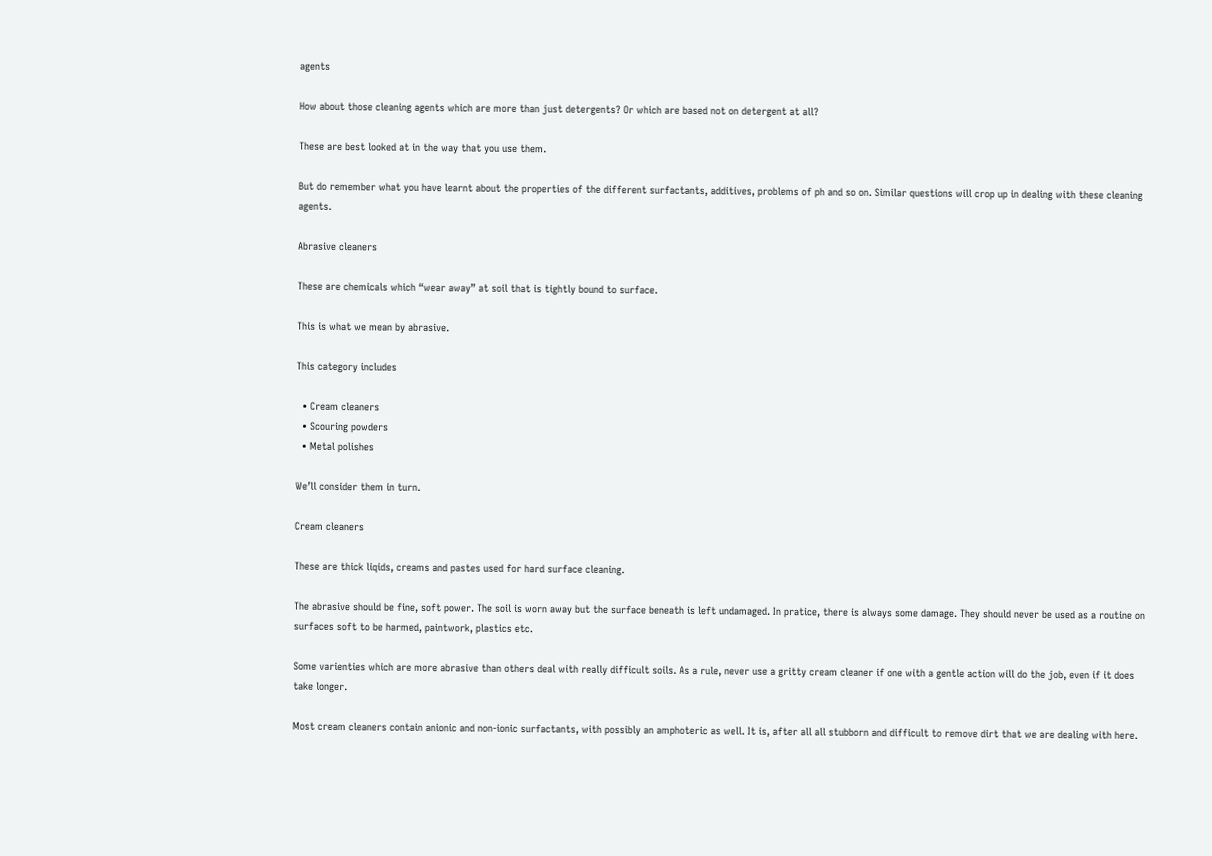agents

How about those cleaning agents which are more than just detergents? Or which are based not on detergent at all?

These are best looked at in the way that you use them.

But do remember what you have learnt about the properties of the different surfactants, additives, problems of ph and so on. Similar questions will crop up in dealing with these cleaning agents.

Abrasive cleaners

These are chemicals which “wear away” at soil that is tightly bound to surface.

This is what we mean by abrasive.

This category includes

  • Cream cleaners
  • Scouring powders
  • Metal polishes

We’ll consider them in turn.

Cream cleaners

These are thick liqids, creams and pastes used for hard surface cleaning.

The abrasive should be fine, soft power. The soil is worn away but the surface beneath is left undamaged. In pratice, there is always some damage. They should never be used as a routine on surfaces soft to be harmed, paintwork, plastics etc.

Some varienties which are more abrasive than others deal with really difficult soils. As a rule, never use a gritty cream cleaner if one with a gentle action will do the job, even if it does take longer.

Most cream cleaners contain anionic and non-ionic surfactants, with possibly an amphoteric as well. It is, after all all stubborn and difficult to remove dirt that we are dealing with here.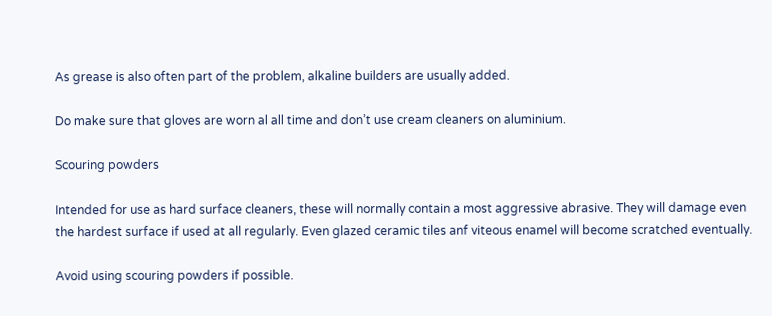As grease is also often part of the problem, alkaline builders are usually added.

Do make sure that gloves are worn al all time and don’t use cream cleaners on aluminium.

Scouring powders

Intended for use as hard surface cleaners, these will normally contain a most aggressive abrasive. They will damage even the hardest surface if used at all regularly. Even glazed ceramic tiles anf viteous enamel will become scratched eventually.

Avoid using scouring powders if possible.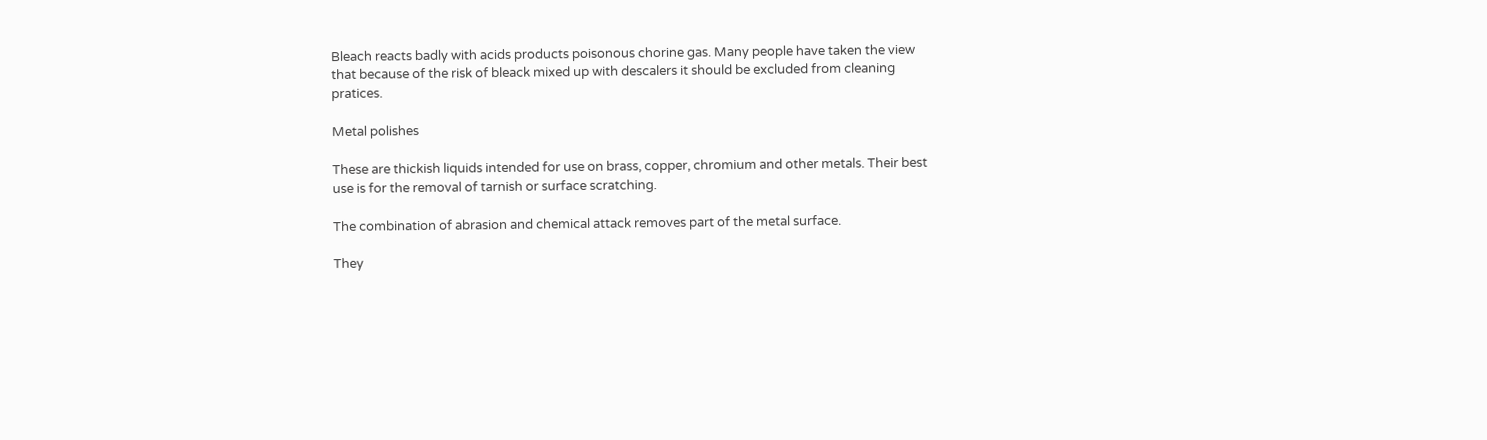Bleach reacts badly with acids products poisonous chorine gas. Many people have taken the view that because of the risk of bleack mixed up with descalers it should be excluded from cleaning pratices.

Metal polishes

These are thickish liquids intended for use on brass, copper, chromium and other metals. Their best use is for the removal of tarnish or surface scratching.

The combination of abrasion and chemical attack removes part of the metal surface.

They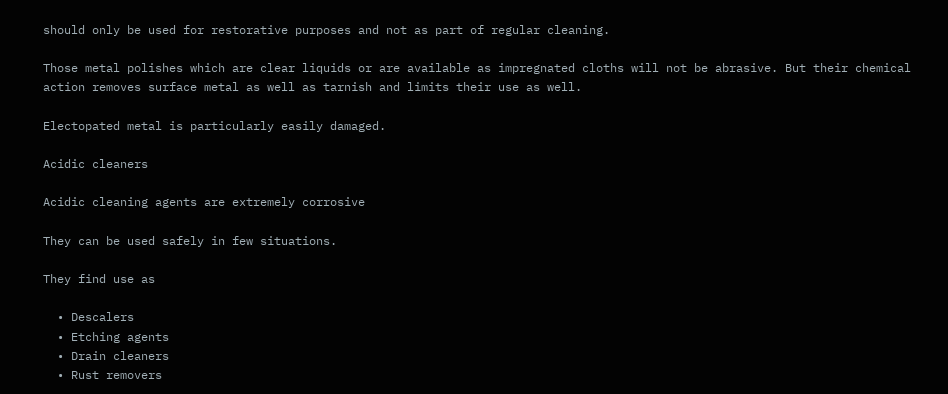should only be used for restorative purposes and not as part of regular cleaning.

Those metal polishes which are clear liquids or are available as impregnated cloths will not be abrasive. But their chemical action removes surface metal as well as tarnish and limits their use as well.

Electopated metal is particularly easily damaged.

Acidic cleaners

Acidic cleaning agents are extremely corrosive

They can be used safely in few situations.

They find use as

  • Descalers
  • Etching agents
  • Drain cleaners
  • Rust removers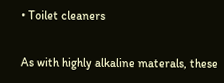• Toilet cleaners

As with highly alkaline materals, these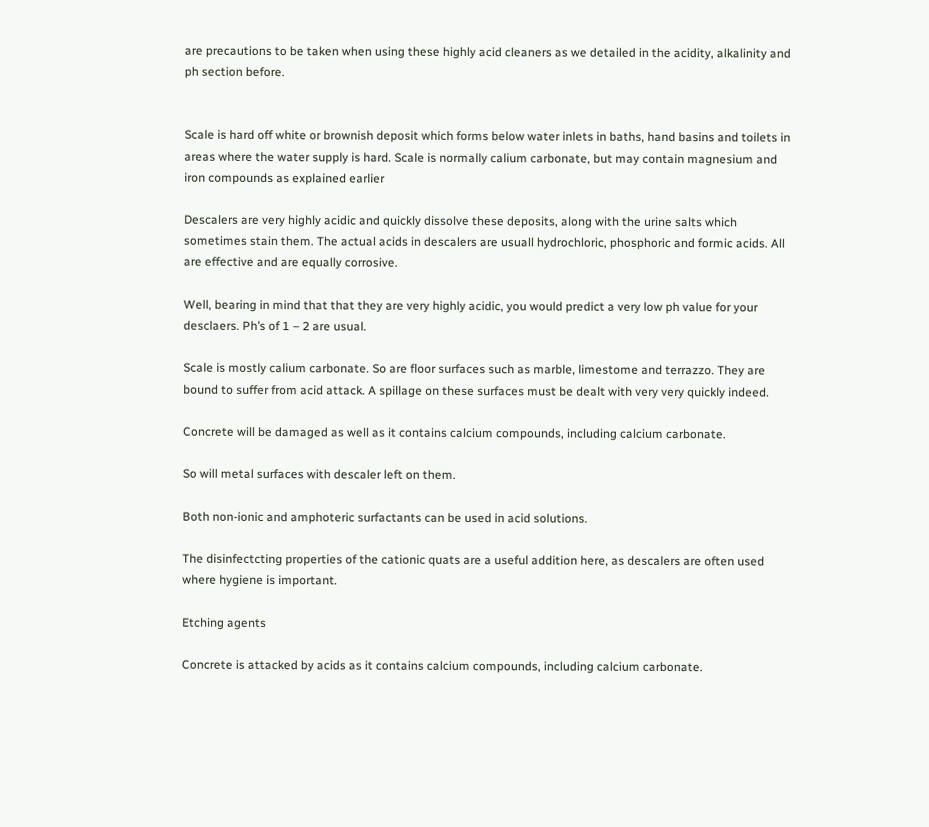are precautions to be taken when using these highly acid cleaners as we detailed in the acidity, alkalinity and ph section before.


Scale is hard off white or brownish deposit which forms below water inlets in baths, hand basins and toilets in areas where the water supply is hard. Scale is normally calium carbonate, but may contain magnesium and iron compounds as explained earlier

Descalers are very highly acidic and quickly dissolve these deposits, along with the urine salts which sometimes stain them. The actual acids in descalers are usuall hydrochloric, phosphoric and formic acids. All are effective and are equally corrosive.

Well, bearing in mind that that they are very highly acidic, you would predict a very low ph value for your desclaers. Ph’s of 1 – 2 are usual.

Scale is mostly calium carbonate. So are floor surfaces such as marble, limestome and terrazzo. They are bound to suffer from acid attack. A spillage on these surfaces must be dealt with very very quickly indeed.

Concrete will be damaged as well as it contains calcium compounds, including calcium carbonate.

So will metal surfaces with descaler left on them.

Both non-ionic and amphoteric surfactants can be used in acid solutions.

The disinfectcting properties of the cationic quats are a useful addition here, as descalers are often used where hygiene is important.

Etching agents

Concrete is attacked by acids as it contains calcium compounds, including calcium carbonate.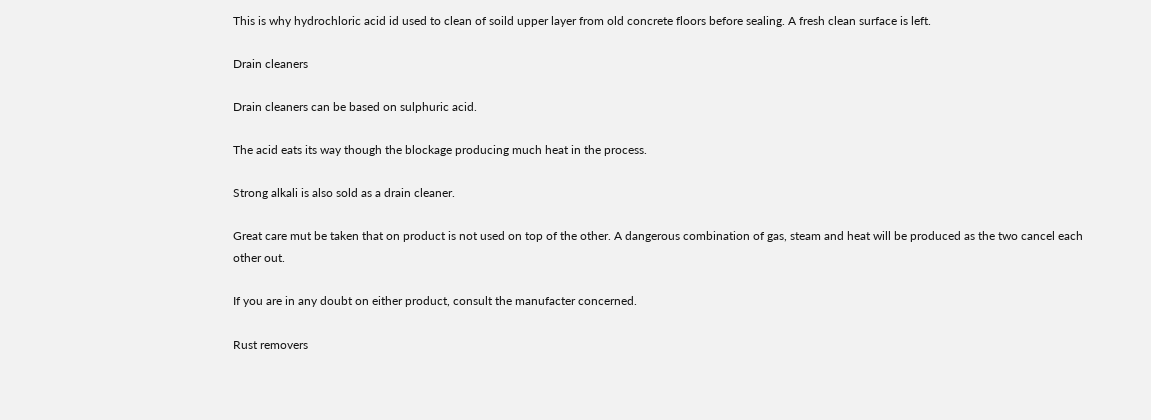This is why hydrochloric acid id used to clean of soild upper layer from old concrete floors before sealing. A fresh clean surface is left.

Drain cleaners

Drain cleaners can be based on sulphuric acid.

The acid eats its way though the blockage producing much heat in the process.

Strong alkali is also sold as a drain cleaner.

Great care mut be taken that on product is not used on top of the other. A dangerous combination of gas, steam and heat will be produced as the two cancel each other out.

If you are in any doubt on either product, consult the manufacter concerned.

Rust removers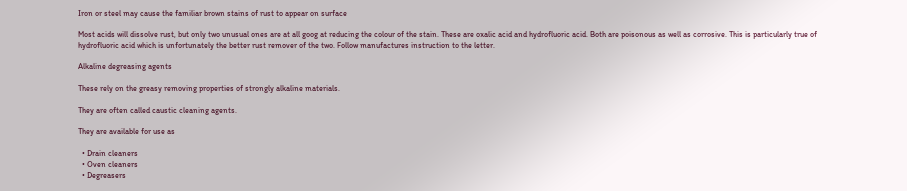Iron or steel may cause the familiar brown stains of rust to appear on surface

Most acids will dissolve rust, but only two unusual ones are at all goog at reducing the colour of the stain. These are oxalic acid and hydrofluoric acid. Both are poisonous as well as corrosive. This is particularly true of hydrofluoric acid which is unfortunately the better rust remover of the two. Follow manufactures instruction to the letter.

Alkaline degreasing agents

These rely on the greasy removing properties of strongly alkaline materials.

They are often called caustic cleaning agents.

They are available for use as

  • Drain cleaners
  • Oven cleaners
  • Degreasers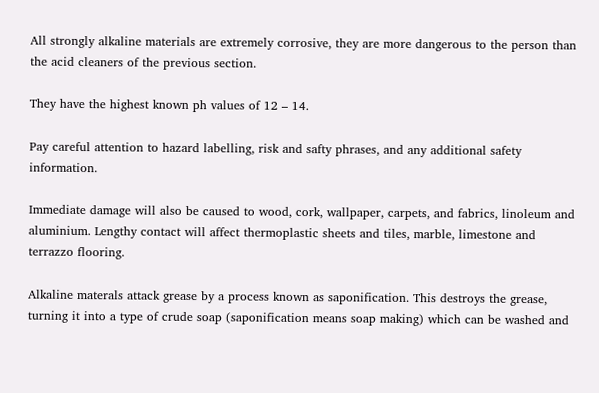All strongly alkaline materials are extremely corrosive, they are more dangerous to the person than the acid cleaners of the previous section.

They have the highest known ph values of 12 – 14.

Pay careful attention to hazard labelling, risk and safty phrases, and any additional safety information.

Immediate damage will also be caused to wood, cork, wallpaper, carpets, and fabrics, linoleum and aluminium. Lengthy contact will affect thermoplastic sheets and tiles, marble, limestone and terrazzo flooring.

Alkaline materals attack grease by a process known as saponification. This destroys the grease, turning it into a type of crude soap (saponification means soap making) which can be washed and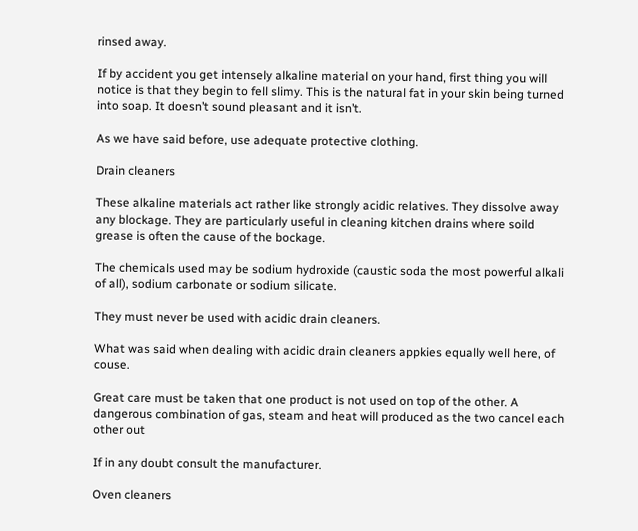rinsed away.

If by accident you get intensely alkaline material on your hand, first thing you will notice is that they begin to fell slimy. This is the natural fat in your skin being turned into soap. It doesn’t sound pleasant and it isn’t.

As we have said before, use adequate protective clothing.

Drain cleaners

These alkaline materials act rather like strongly acidic relatives. They dissolve away any blockage. They are particularly useful in cleaning kitchen drains where soild grease is often the cause of the bockage.

The chemicals used may be sodium hydroxide (caustic soda the most powerful alkali of all), sodium carbonate or sodium silicate.

They must never be used with acidic drain cleaners.

What was said when dealing with acidic drain cleaners appkies equally well here, of couse.

Great care must be taken that one product is not used on top of the other. A dangerous combination of gas, steam and heat will produced as the two cancel each other out

If in any doubt consult the manufacturer.

Oven cleaners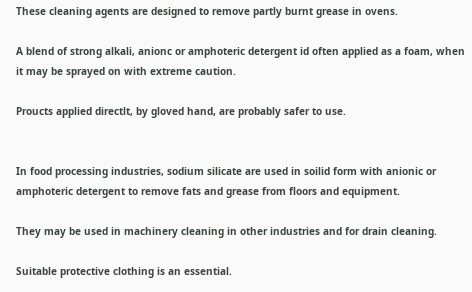These cleaning agents are designed to remove partly burnt grease in ovens.

A blend of strong alkali, anionc or amphoteric detergent id often applied as a foam, when it may be sprayed on with extreme caution.

Proucts applied directlt, by gloved hand, are probably safer to use.


In food processing industries, sodium silicate are used in soilid form with anionic or amphoteric detergent to remove fats and grease from floors and equipment.

They may be used in machinery cleaning in other industries and for drain cleaning.

Suitable protective clothing is an essential.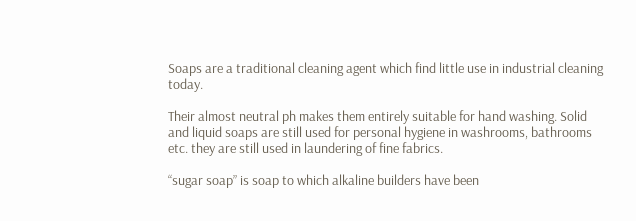Soaps are a traditional cleaning agent which find little use in industrial cleaning today.

Their almost neutral ph makes them entirely suitable for hand washing. Solid and liquid soaps are still used for personal hygiene in washrooms, bathrooms etc. they are still used in laundering of fine fabrics.

“sugar soap” is soap to which alkaline builders have been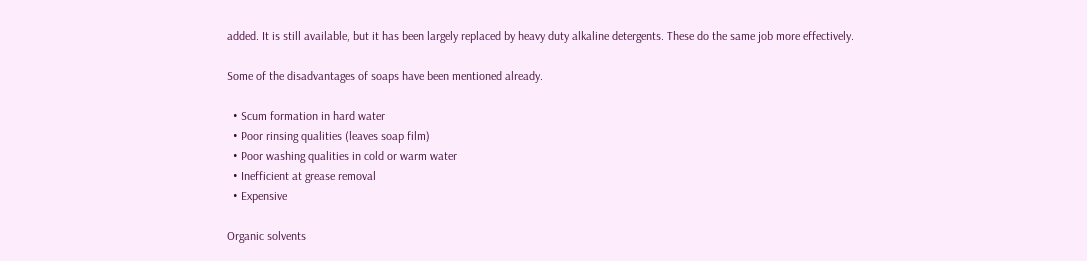added. It is still available, but it has been largely replaced by heavy duty alkaline detergents. These do the same job more effectively.

Some of the disadvantages of soaps have been mentioned already.

  • Scum formation in hard water
  • Poor rinsing qualities (leaves soap film)
  • Poor washing qualities in cold or warm water
  • Inefficient at grease removal
  • Expensive

Organic solvents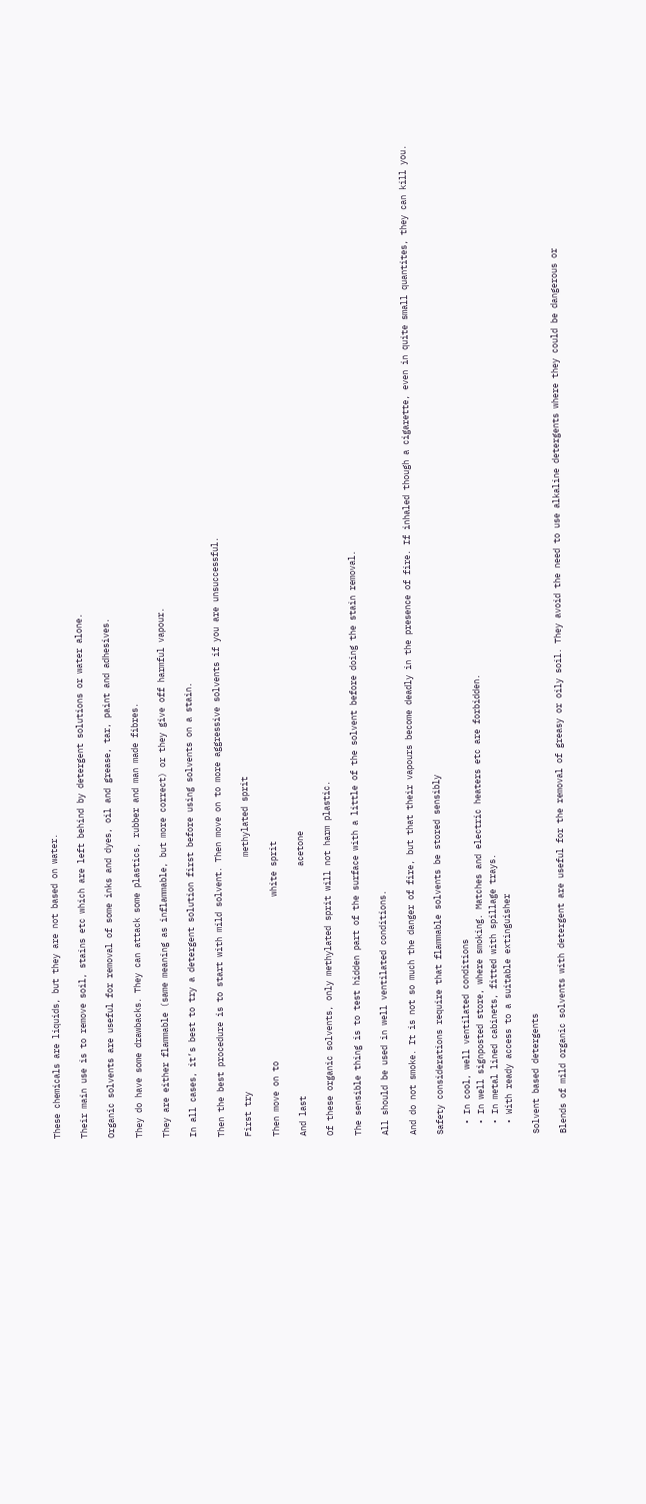These chemicals are liquids, but they are not based on water.

Their main use is to remove soil, stains etc which are left behind by detergent solutions or water alone.

Organic solvents are useful for removal of some inks and dyes, oil and grease, tar, paint and adhesives.

They do have some drawbacks. They can attack some plastics, rubber and man made fibres.

They are either flammable (same meaning as inflammable, but more correct) or they give off harmful vapour.

In all cases, it’s best to try a detergent solution first before using solvents on a stain.

Then the best procedure is to start with mild solvent. Then move on to more aggressive solvents if you are unsuccessful.

First try                                               methylated sprit

Then move on to                                 white sprit

And last                                              acetone

Of these organic solvents, only methylated sprit will not harm plastic.

The sensible thing is to test hidden part of the surface with a little of the solvent before doing the stain removal.

All should be used in well ventilated conditions.

And do not smoke. It is not so much the danger of fire, but that their vapours become deadly in the presence of fire. If inhaled though a cigarette, even in quite small quantites, they can kill you.

Safety considerations require that flammable solvents be stored sensibly

  • In cool, well ventilated conditions
  • In well signposted store, where smoking. Matches and electric heaters etc are forbidden.
  • In metal lined cabinets, fitted with spillage trays.
  • With ready access to a suitable extinguisher

Solvent based detergents

Blends of mild organic solvents with detergent are useful for the removal of greasy or oily soil. They avoid the need to use alkaline detergents where they could be dangerous or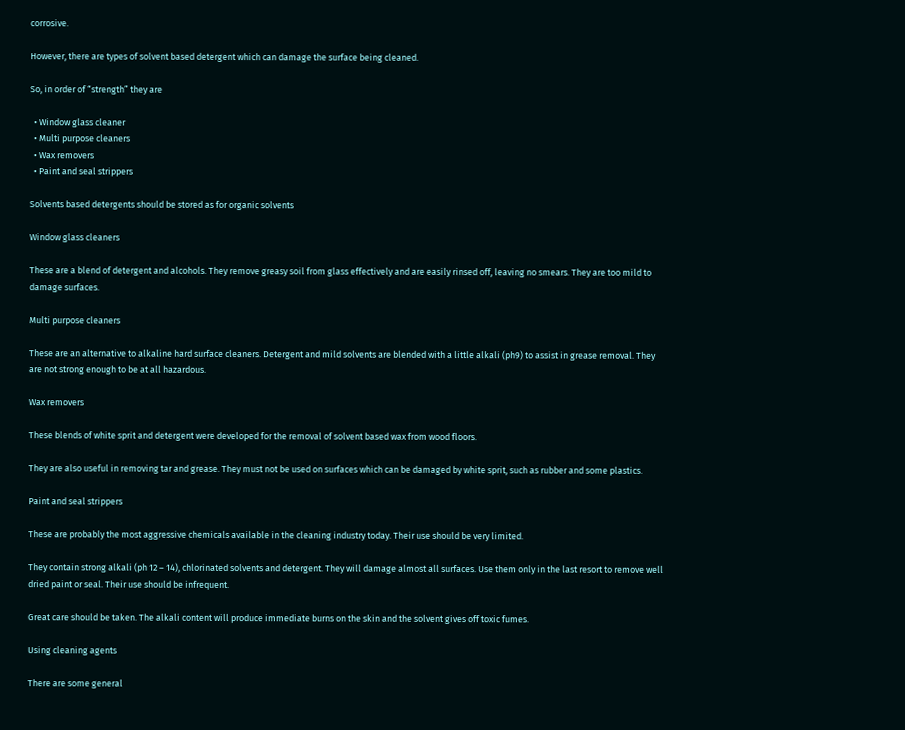corrosive.

However, there are types of solvent based detergent which can damage the surface being cleaned.

So, in order of “strength” they are

  • Window glass cleaner
  • Multi purpose cleaners
  • Wax removers
  • Paint and seal strippers

Solvents based detergents should be stored as for organic solvents

Window glass cleaners

These are a blend of detergent and alcohols. They remove greasy soil from glass effectively and are easily rinsed off, leaving no smears. They are too mild to damage surfaces.

Multi purpose cleaners

These are an alternative to alkaline hard surface cleaners. Detergent and mild solvents are blended with a little alkali (ph9) to assist in grease removal. They are not strong enough to be at all hazardous.

Wax removers

These blends of white sprit and detergent were developed for the removal of solvent based wax from wood floors.

They are also useful in removing tar and grease. They must not be used on surfaces which can be damaged by white sprit, such as rubber and some plastics.

Paint and seal strippers

These are probably the most aggressive chemicals available in the cleaning industry today. Their use should be very limited.

They contain strong alkali (ph 12 – 14), chlorinated solvents and detergent. They will damage almost all surfaces. Use them only in the last resort to remove well dried paint or seal. Their use should be infrequent.

Great care should be taken. The alkali content will produce immediate burns on the skin and the solvent gives off toxic fumes.

Using cleaning agents

There are some general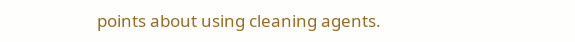points about using cleaning agents.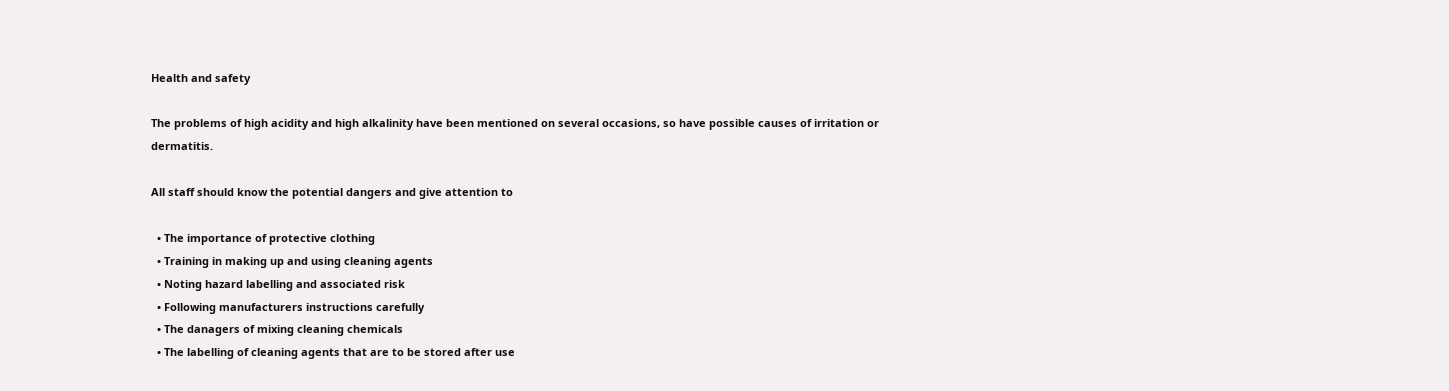Health and safety

The problems of high acidity and high alkalinity have been mentioned on several occasions, so have possible causes of irritation or dermatitis.

All staff should know the potential dangers and give attention to

  • The importance of protective clothing
  • Training in making up and using cleaning agents
  • Noting hazard labelling and associated risk
  • Following manufacturers instructions carefully
  • The danagers of mixing cleaning chemicals
  • The labelling of cleaning agents that are to be stored after use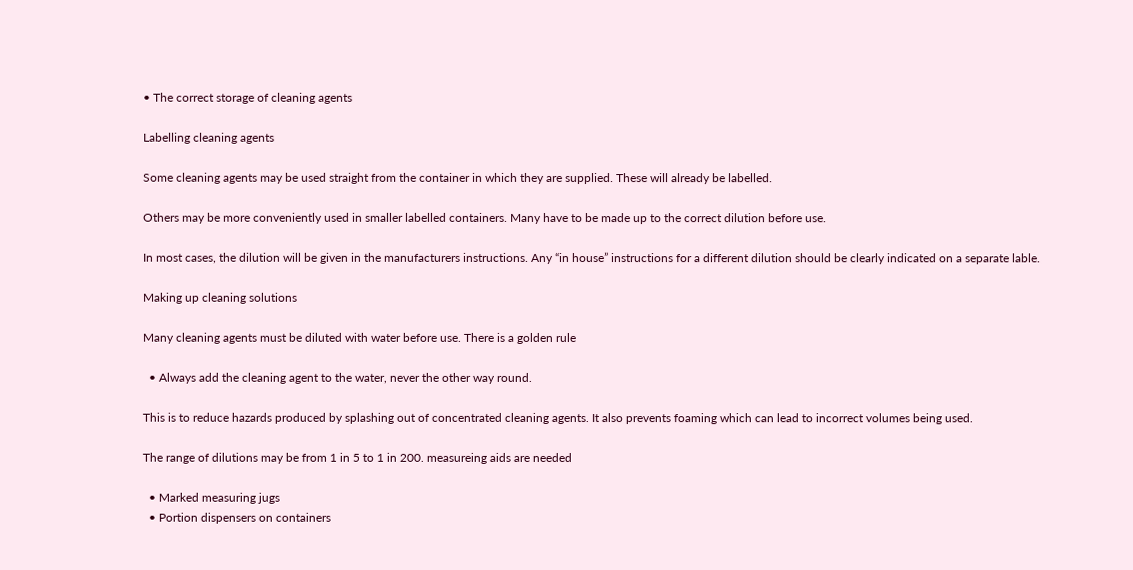• The correct storage of cleaning agents

Labelling cleaning agents

Some cleaning agents may be used straight from the container in which they are supplied. These will already be labelled.

Others may be more conveniently used in smaller labelled containers. Many have to be made up to the correct dilution before use.

In most cases, the dilution will be given in the manufacturers instructions. Any “in house” instructions for a different dilution should be clearly indicated on a separate lable.

Making up cleaning solutions

Many cleaning agents must be diluted with water before use. There is a golden rule

  • Always add the cleaning agent to the water, never the other way round.

This is to reduce hazards produced by splashing out of concentrated cleaning agents. It also prevents foaming which can lead to incorrect volumes being used.

The range of dilutions may be from 1 in 5 to 1 in 200. measureing aids are needed

  • Marked measuring jugs
  • Portion dispensers on containers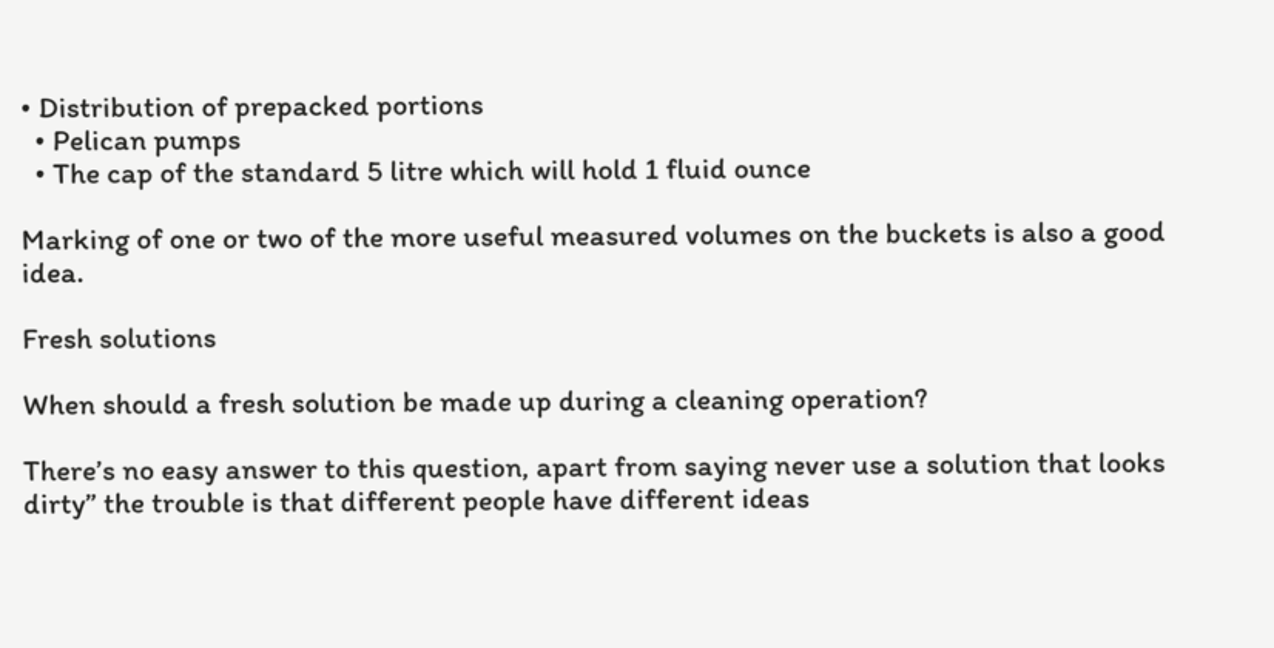• Distribution of prepacked portions
  • Pelican pumps
  • The cap of the standard 5 litre which will hold 1 fluid ounce

Marking of one or two of the more useful measured volumes on the buckets is also a good idea.

Fresh solutions

When should a fresh solution be made up during a cleaning operation?

There’s no easy answer to this question, apart from saying never use a solution that looks dirty” the trouble is that different people have different ideas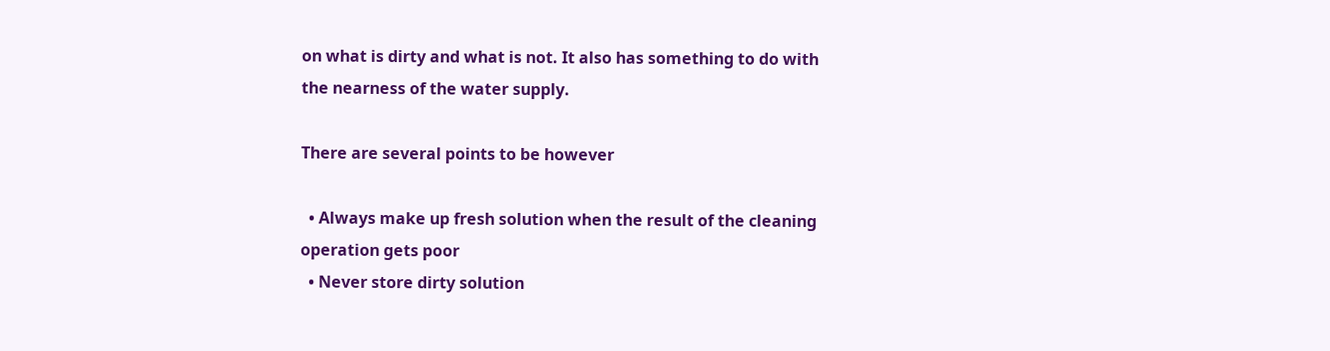on what is dirty and what is not. It also has something to do with the nearness of the water supply.

There are several points to be however

  • Always make up fresh solution when the result of the cleaning operation gets poor
  • Never store dirty solution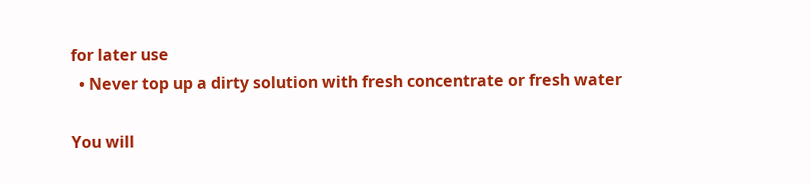for later use
  • Never top up a dirty solution with fresh concentrate or fresh water

You will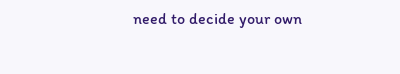need to decide your own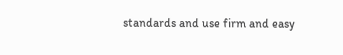standards and use firm and easy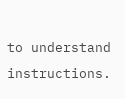to understand instructions.